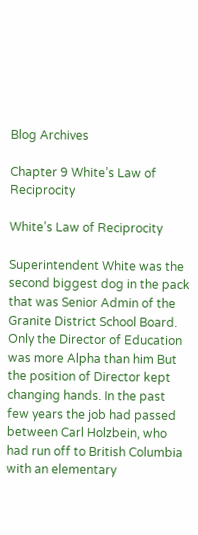Blog Archives

Chapter 9 White’s Law of Reciprocity

White’s Law of Reciprocity

Superintendent White was the second biggest dog in the pack that was Senior Admin of the Granite District School Board. Only the Director of Education was more Alpha than him But the position of Director kept changing hands. In the past few years the job had passed between Carl Holzbein, who had run off to British Columbia with an elementary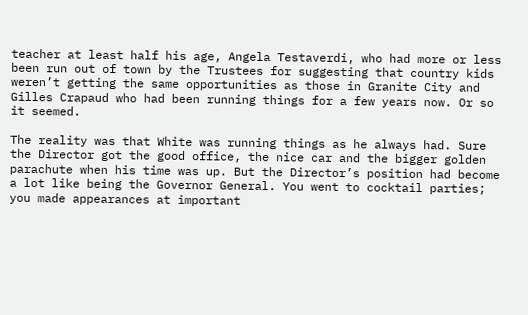teacher at least half his age, Angela Testaverdi, who had more or less been run out of town by the Trustees for suggesting that country kids weren’t getting the same opportunities as those in Granite City and Gilles Crapaud who had been running things for a few years now. Or so it seemed.

The reality was that White was running things as he always had. Sure the Director got the good office, the nice car and the bigger golden parachute when his time was up. But the Director’s position had become a lot like being the Governor General. You went to cocktail parties; you made appearances at important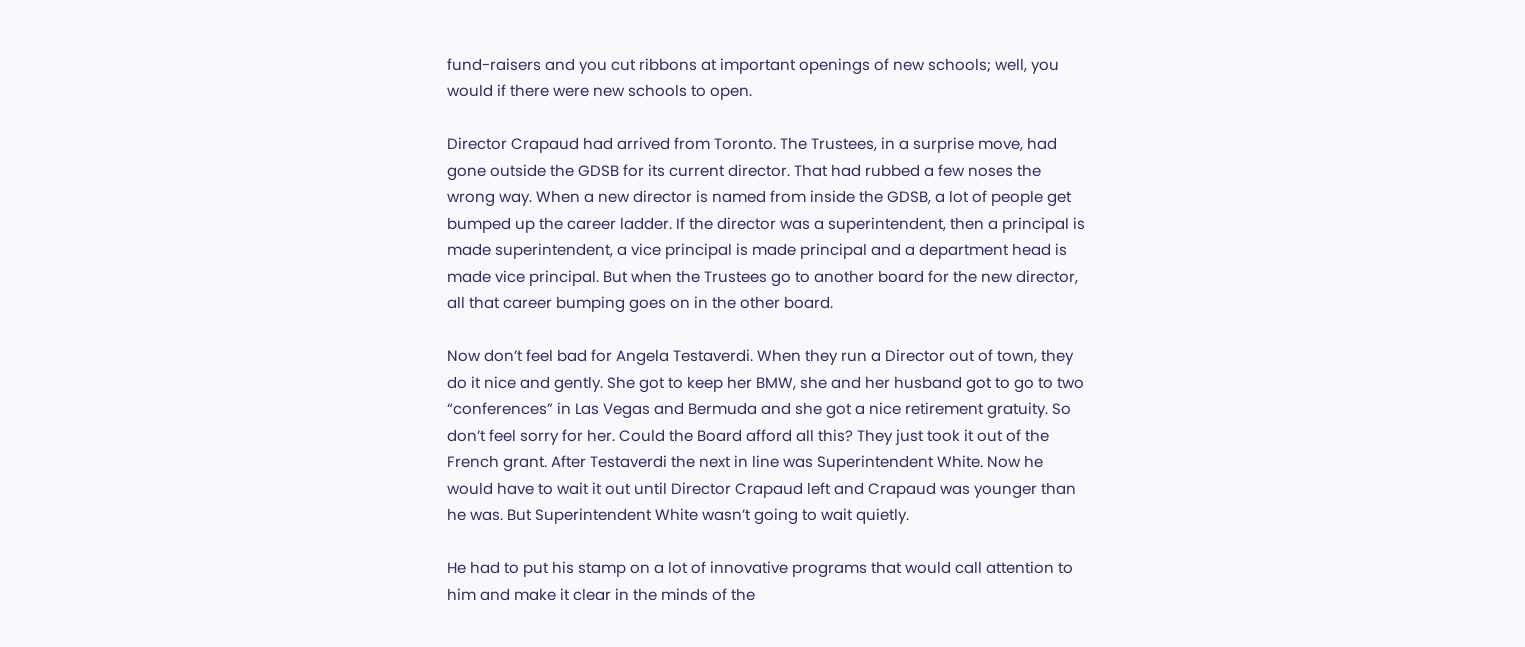fund-raisers and you cut ribbons at important openings of new schools; well, you would if there were new schools to open.

Director Crapaud had arrived from Toronto. The Trustees, in a surprise move, had gone outside the GDSB for its current director. That had rubbed a few noses the wrong way. When a new director is named from inside the GDSB, a lot of people get bumped up the career ladder. If the director was a superintendent, then a principal is made superintendent, a vice principal is made principal and a department head is made vice principal. But when the Trustees go to another board for the new director, all that career bumping goes on in the other board.

Now don’t feel bad for Angela Testaverdi. When they run a Director out of town, they do it nice and gently. She got to keep her BMW, she and her husband got to go to two “conferences” in Las Vegas and Bermuda and she got a nice retirement gratuity. So don’t feel sorry for her. Could the Board afford all this? They just took it out of the French grant. After Testaverdi the next in line was Superintendent White. Now he would have to wait it out until Director Crapaud left and Crapaud was younger than he was. But Superintendent White wasn’t going to wait quietly.

He had to put his stamp on a lot of innovative programs that would call attention to him and make it clear in the minds of the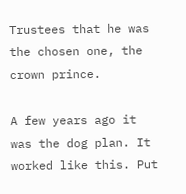Trustees that he was the chosen one, the crown prince.

A few years ago it was the dog plan. It worked like this. Put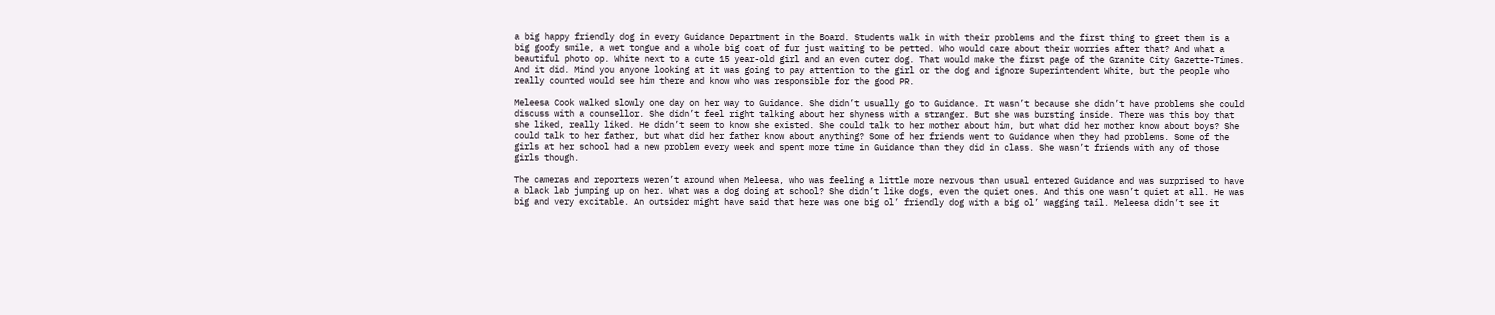a big happy friendly dog in every Guidance Department in the Board. Students walk in with their problems and the first thing to greet them is a big goofy smile, a wet tongue and a whole big coat of fur just waiting to be petted. Who would care about their worries after that? And what a beautiful photo op. White next to a cute 15 year-old girl and an even cuter dog. That would make the first page of the Granite City Gazette-Times. And it did. Mind you anyone looking at it was going to pay attention to the girl or the dog and ignore Superintendent White, but the people who really counted would see him there and know who was responsible for the good PR.

Meleesa Cook walked slowly one day on her way to Guidance. She didn’t usually go to Guidance. It wasn’t because she didn’t have problems she could discuss with a counsellor. She didn’t feel right talking about her shyness with a stranger. But she was bursting inside. There was this boy that she liked, really liked. He didn’t seem to know she existed. She could talk to her mother about him, but what did her mother know about boys? She could talk to her father, but what did her father know about anything? Some of her friends went to Guidance when they had problems. Some of the girls at her school had a new problem every week and spent more time in Guidance than they did in class. She wasn’t friends with any of those girls though.

The cameras and reporters weren’t around when Meleesa, who was feeling a little more nervous than usual entered Guidance and was surprised to have a black lab jumping up on her. What was a dog doing at school? She didn’t like dogs, even the quiet ones. And this one wasn’t quiet at all. He was big and very excitable. An outsider might have said that here was one big ol’ friendly dog with a big ol’ wagging tail. Meleesa didn’t see it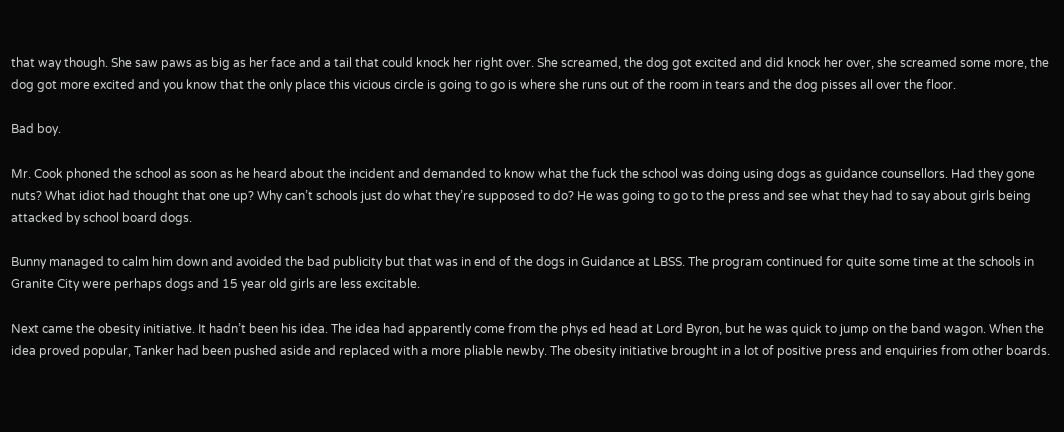that way though. She saw paws as big as her face and a tail that could knock her right over. She screamed, the dog got excited and did knock her over, she screamed some more, the dog got more excited and you know that the only place this vicious circle is going to go is where she runs out of the room in tears and the dog pisses all over the floor.

Bad boy.

Mr. Cook phoned the school as soon as he heard about the incident and demanded to know what the fuck the school was doing using dogs as guidance counsellors. Had they gone nuts? What idiot had thought that one up? Why can’t schools just do what they’re supposed to do? He was going to go to the press and see what they had to say about girls being attacked by school board dogs.

Bunny managed to calm him down and avoided the bad publicity but that was in end of the dogs in Guidance at LBSS. The program continued for quite some time at the schools in Granite City were perhaps dogs and 15 year old girls are less excitable.

Next came the obesity initiative. It hadn’t been his idea. The idea had apparently come from the phys ed head at Lord Byron, but he was quick to jump on the band wagon. When the idea proved popular, Tanker had been pushed aside and replaced with a more pliable newby. The obesity initiative brought in a lot of positive press and enquiries from other boards.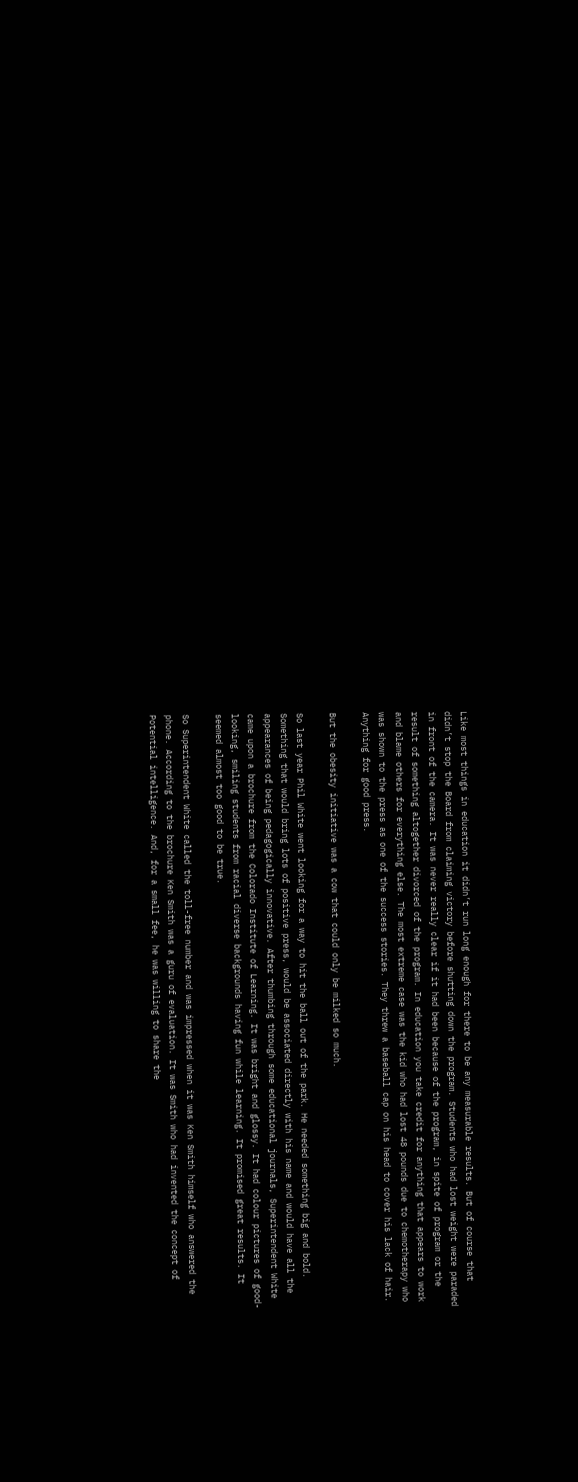Like most things in education it didn’t run long enough for there to be any measurable results. But of course that didn’t stop the Board from claiming victory before shutting down the program. Students who had lost weight were paraded in front of the camera. It was never really clear if it had been because of the program, in spite of program or the result of something altogether divorced of the program. In education you take credit for anything that appears to work and blame others for everything else. The most extreme case was the kid who had lost 48 pounds due to chemotherapy who was shown to the press as one of the success stories. They threw a baseball cap on his head to cover his lack of hair. Anything for good press.

But the obesity initiative was a cow that could only be milked so much.

So last year Phil White went looking for a way to hit the ball out of the park. He needed something big and bold. Something that would bring lots of positive press, would be associated directly with his name and would have all the appearances of being pedagogically innovative. After thumbing through some educational journals, Superintendent White came upon a brochure from the Colorado Institute of Learning. It was bright and glossy. It had colour pictures of good-looking, smiling students from racial diverse backgrounds having fun while learning. It promised great results. It seemed almost too good to be true.

So Superintendent White called the toll-free number and was impressed when it was Ken Smith himself who answered the phone. According to the brochure Ken Smith was a guru of evaluation. It was Smith who had invented the concept of Potential intelligence. And, for a small fee, he was willing to share the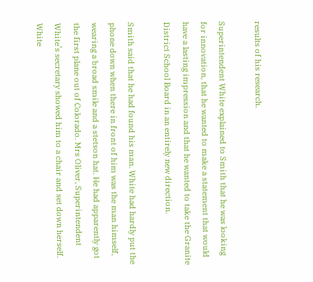results of his research.

Superintendent White explained to Smith that he was looking for innovation, that he wanted to make a statement that would have a lasting impression and that he wanted to take the Granite District School Board in an entirely new direction.

Smith said that he had found his man. White had hardly put the phone down when there in front of him was the man himself, wearing a broad smile and a stetson hat. He had apparently got the first plane out of Colorado. Mrs Oliver, Superintendent White’s secretary showed him to a chair and set down herself. White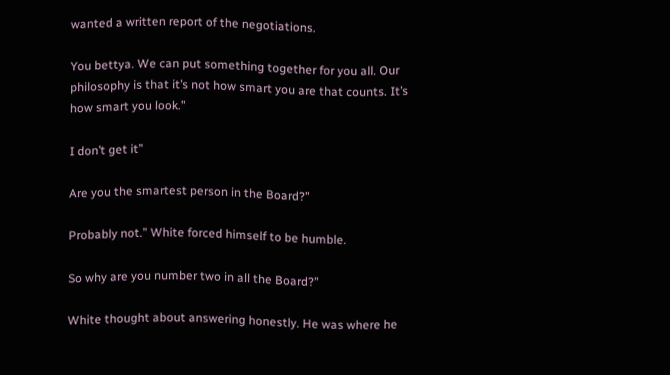wanted a written report of the negotiations.

You bettya. We can put something together for you all. Our philosophy is that it’s not how smart you are that counts. It’s how smart you look.”

I don’t get it”

Are you the smartest person in the Board?”

Probably not.” White forced himself to be humble.

So why are you number two in all the Board?”

White thought about answering honestly. He was where he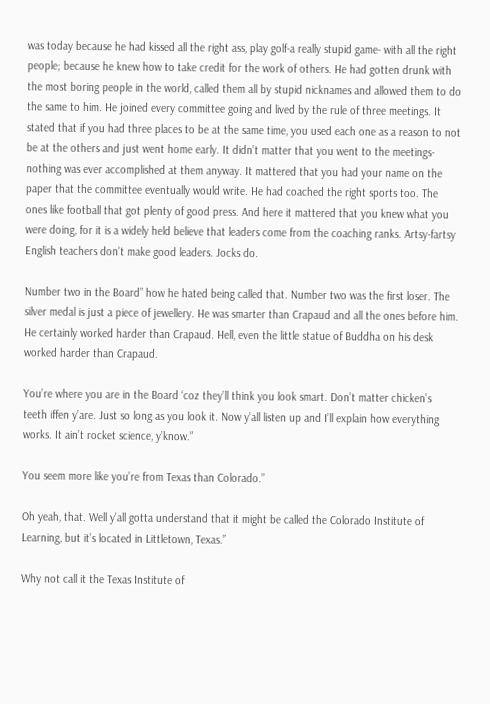was today because he had kissed all the right ass, play golf-a really stupid game- with all the right people; because he knew how to take credit for the work of others. He had gotten drunk with the most boring people in the world, called them all by stupid nicknames and allowed them to do the same to him. He joined every committee going and lived by the rule of three meetings. It stated that if you had three places to be at the same time, you used each one as a reason to not be at the others and just went home early. It didn’t matter that you went to the meetings-nothing was ever accomplished at them anyway. It mattered that you had your name on the paper that the committee eventually would write. He had coached the right sports too. The ones like football that got plenty of good press. And here it mattered that you knew what you were doing, for it is a widely held believe that leaders come from the coaching ranks. Artsy-fartsy English teachers don’t make good leaders. Jocks do.

Number two in the Board” how he hated being called that. Number two was the first loser. The silver medal is just a piece of jewellery. He was smarter than Crapaud and all the ones before him. He certainly worked harder than Crapaud. Hell, even the little statue of Buddha on his desk worked harder than Crapaud.

You’re where you are in the Board ‘coz they’ll think you look smart. Don’t matter chicken’s teeth iffen y’are. Just so long as you look it. Now y’all listen up and I’ll explain how everything works. It ain’t rocket science, y’know.”

You seem more like you’re from Texas than Colorado.”

Oh yeah, that. Well y’all gotta understand that it might be called the Colorado Institute of Learning, but it’s located in Littletown, Texas.”

Why not call it the Texas Institute of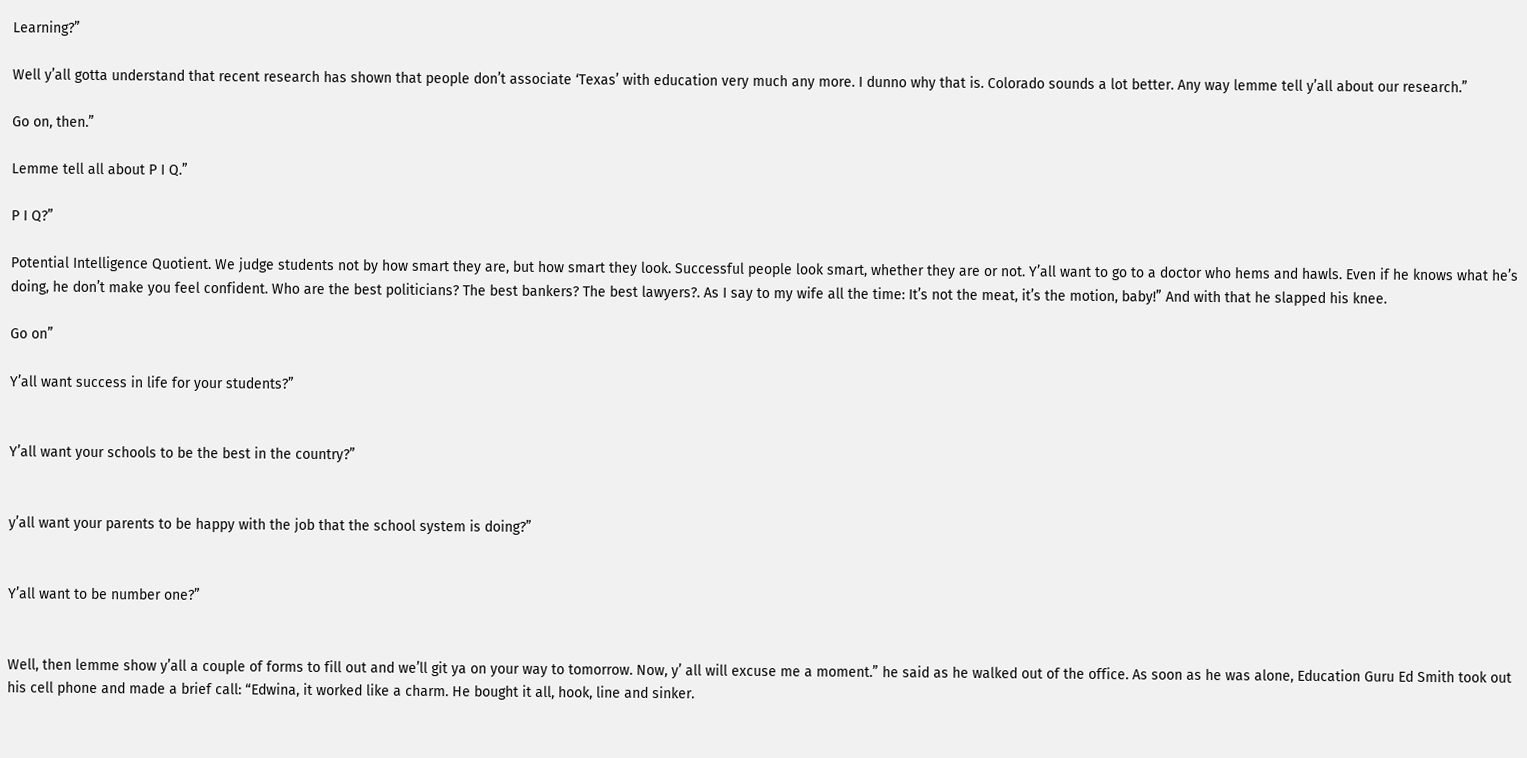Learning?”

Well y’all gotta understand that recent research has shown that people don’t associate ‘Texas’ with education very much any more. I dunno why that is. Colorado sounds a lot better. Any way lemme tell y’all about our research.”

Go on, then.”

Lemme tell all about P I Q.”

P I Q?”

Potential Intelligence Quotient. We judge students not by how smart they are, but how smart they look. Successful people look smart, whether they are or not. Y’all want to go to a doctor who hems and hawls. Even if he knows what he’s doing, he don’t make you feel confident. Who are the best politicians? The best bankers? The best lawyers?. As I say to my wife all the time: It’s not the meat, it’s the motion, baby!” And with that he slapped his knee.

Go on”

Y’all want success in life for your students?”


Y’all want your schools to be the best in the country?”


y’all want your parents to be happy with the job that the school system is doing?”


Y’all want to be number one?”


Well, then lemme show y’all a couple of forms to fill out and we’ll git ya on your way to tomorrow. Now, y’ all will excuse me a moment.” he said as he walked out of the office. As soon as he was alone, Education Guru Ed Smith took out his cell phone and made a brief call: “Edwina, it worked like a charm. He bought it all, hook, line and sinker.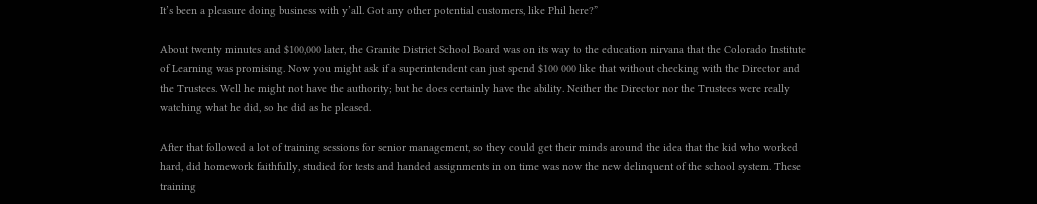It’s been a pleasure doing business with y’all. Got any other potential customers, like Phil here?”

About twenty minutes and $100,000 later, the Granite District School Board was on its way to the education nirvana that the Colorado Institute of Learning was promising. Now you might ask if a superintendent can just spend $100 000 like that without checking with the Director and the Trustees. Well he might not have the authority; but he does certainly have the ability. Neither the Director nor the Trustees were really watching what he did, so he did as he pleased.

After that followed a lot of training sessions for senior management, so they could get their minds around the idea that the kid who worked hard, did homework faithfully, studied for tests and handed assignments in on time was now the new delinquent of the school system. These training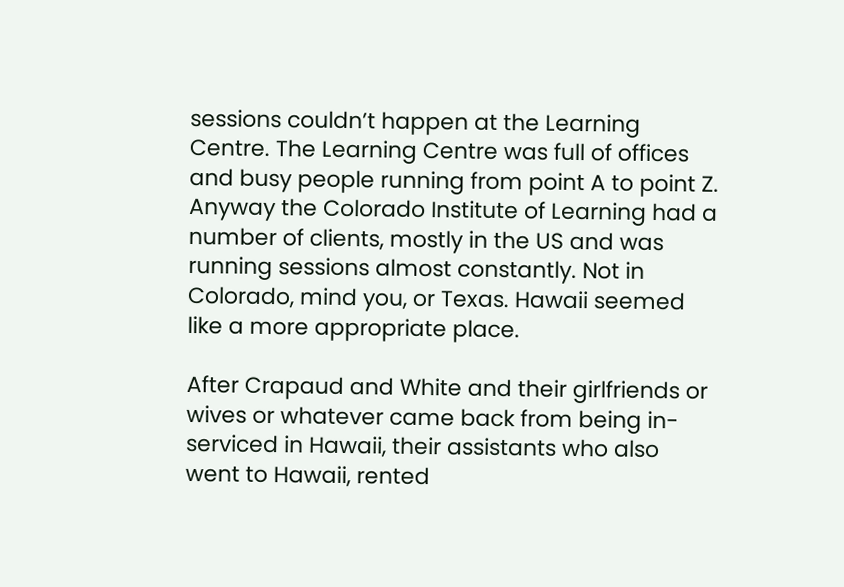sessions couldn’t happen at the Learning Centre. The Learning Centre was full of offices and busy people running from point A to point Z. Anyway the Colorado Institute of Learning had a number of clients, mostly in the US and was running sessions almost constantly. Not in Colorado, mind you, or Texas. Hawaii seemed like a more appropriate place.

After Crapaud and White and their girlfriends or wives or whatever came back from being in-serviced in Hawaii, their assistants who also went to Hawaii, rented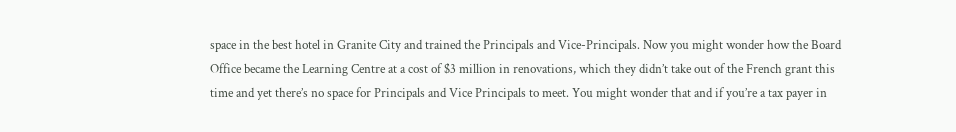space in the best hotel in Granite City and trained the Principals and Vice-Principals. Now you might wonder how the Board Office became the Learning Centre at a cost of $3 million in renovations, which they didn’t take out of the French grant this time and yet there’s no space for Principals and Vice Principals to meet. You might wonder that and if you’re a tax payer in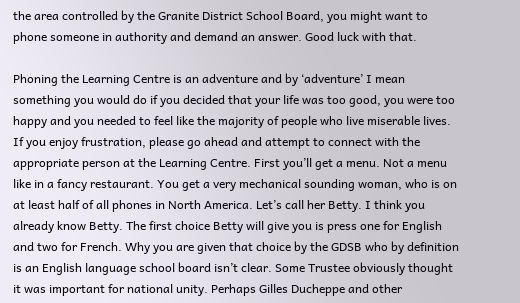the area controlled by the Granite District School Board, you might want to phone someone in authority and demand an answer. Good luck with that.

Phoning the Learning Centre is an adventure and by ‘adventure’ I mean something you would do if you decided that your life was too good, you were too happy and you needed to feel like the majority of people who live miserable lives. If you enjoy frustration, please go ahead and attempt to connect with the appropriate person at the Learning Centre. First you’ll get a menu. Not a menu like in a fancy restaurant. You get a very mechanical sounding woman, who is on at least half of all phones in North America. Let’s call her Betty. I think you already know Betty. The first choice Betty will give you is press one for English and two for French. Why you are given that choice by the GDSB who by definition is an English language school board isn’t clear. Some Trustee obviously thought it was important for national unity. Perhaps Gilles Ducheppe and other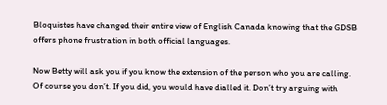Bloquistes have changed their entire view of English Canada knowing that the GDSB offers phone frustration in both official languages.

Now Betty will ask you if you know the extension of the person who you are calling. Of course you don’t. If you did, you would have dialled it. Don’t try arguing with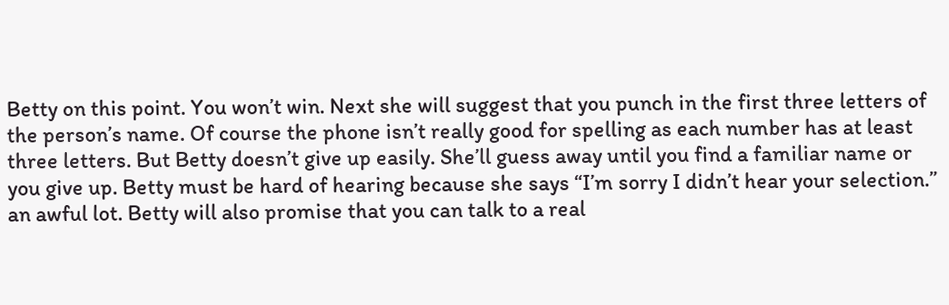Betty on this point. You won’t win. Next she will suggest that you punch in the first three letters of the person’s name. Of course the phone isn’t really good for spelling as each number has at least three letters. But Betty doesn’t give up easily. She’ll guess away until you find a familiar name or you give up. Betty must be hard of hearing because she says “I’m sorry I didn’t hear your selection.” an awful lot. Betty will also promise that you can talk to a real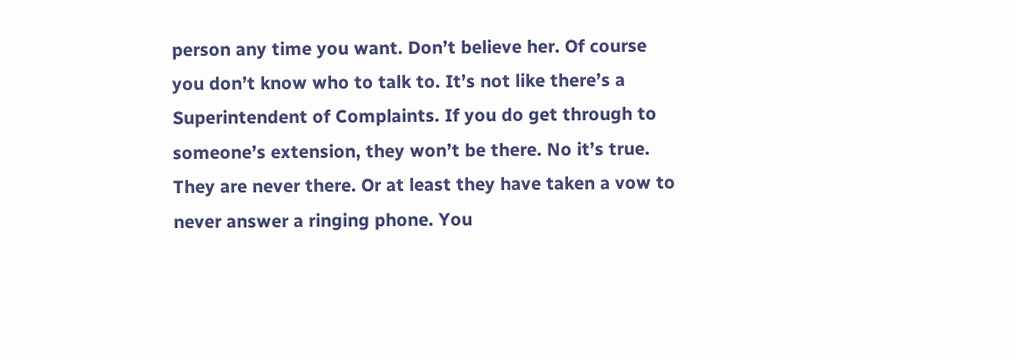person any time you want. Don’t believe her. Of course you don’t know who to talk to. It’s not like there’s a Superintendent of Complaints. If you do get through to someone’s extension, they won’t be there. No it’s true. They are never there. Or at least they have taken a vow to never answer a ringing phone. You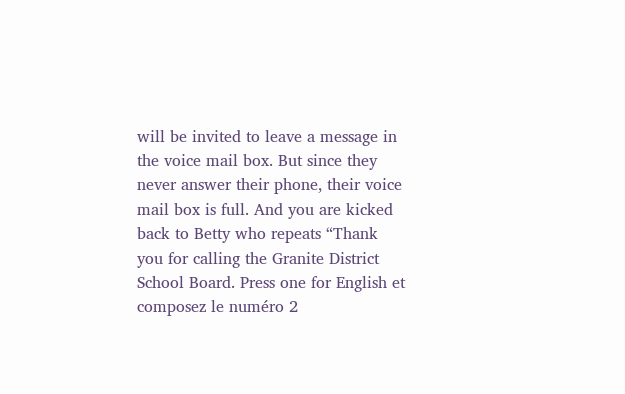will be invited to leave a message in the voice mail box. But since they never answer their phone, their voice mail box is full. And you are kicked back to Betty who repeats “Thank you for calling the Granite District School Board. Press one for English et composez le numéro 2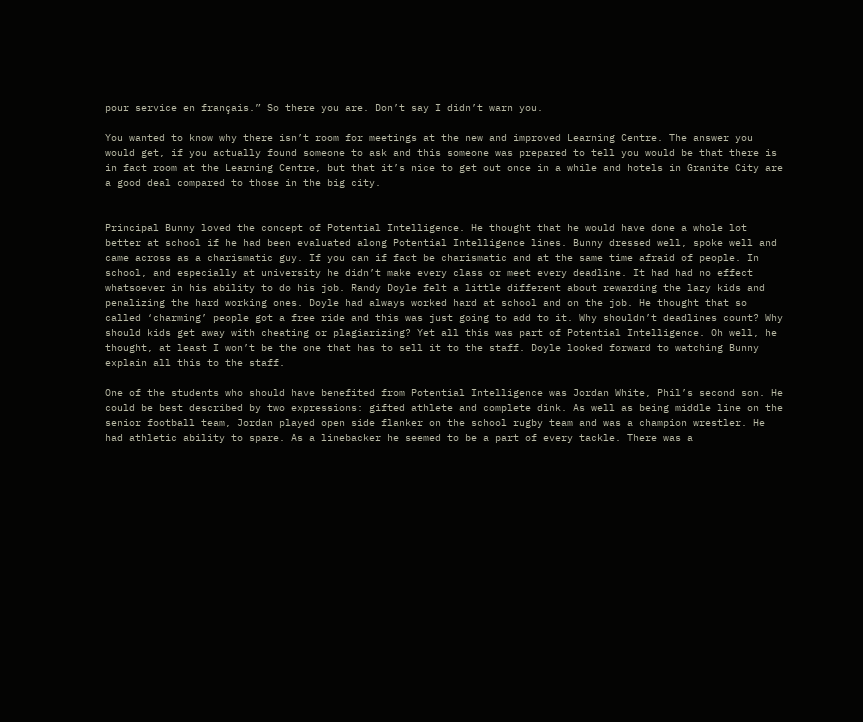pour service en français.” So there you are. Don’t say I didn’t warn you.

You wanted to know why there isn’t room for meetings at the new and improved Learning Centre. The answer you would get, if you actually found someone to ask and this someone was prepared to tell you would be that there is in fact room at the Learning Centre, but that it’s nice to get out once in a while and hotels in Granite City are a good deal compared to those in the big city.


Principal Bunny loved the concept of Potential Intelligence. He thought that he would have done a whole lot better at school if he had been evaluated along Potential Intelligence lines. Bunny dressed well, spoke well and came across as a charismatic guy. If you can if fact be charismatic and at the same time afraid of people. In school, and especially at university he didn’t make every class or meet every deadline. It had had no effect whatsoever in his ability to do his job. Randy Doyle felt a little different about rewarding the lazy kids and penalizing the hard working ones. Doyle had always worked hard at school and on the job. He thought that so called ‘charming’ people got a free ride and this was just going to add to it. Why shouldn’t deadlines count? Why should kids get away with cheating or plagiarizing? Yet all this was part of Potential Intelligence. Oh well, he thought, at least I won’t be the one that has to sell it to the staff. Doyle looked forward to watching Bunny explain all this to the staff.

One of the students who should have benefited from Potential Intelligence was Jordan White, Phil’s second son. He could be best described by two expressions: gifted athlete and complete dink. As well as being middle line on the senior football team, Jordan played open side flanker on the school rugby team and was a champion wrestler. He had athletic ability to spare. As a linebacker he seemed to be a part of every tackle. There was a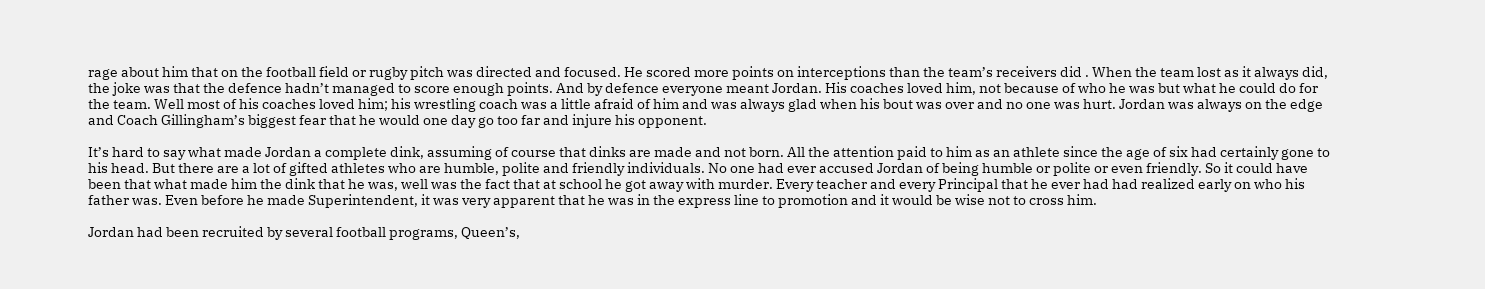rage about him that on the football field or rugby pitch was directed and focused. He scored more points on interceptions than the team’s receivers did . When the team lost as it always did, the joke was that the defence hadn’t managed to score enough points. And by defence everyone meant Jordan. His coaches loved him, not because of who he was but what he could do for the team. Well most of his coaches loved him; his wrestling coach was a little afraid of him and was always glad when his bout was over and no one was hurt. Jordan was always on the edge and Coach Gillingham’s biggest fear that he would one day go too far and injure his opponent.

It’s hard to say what made Jordan a complete dink, assuming of course that dinks are made and not born. All the attention paid to him as an athlete since the age of six had certainly gone to his head. But there are a lot of gifted athletes who are humble, polite and friendly individuals. No one had ever accused Jordan of being humble or polite or even friendly. So it could have been that what made him the dink that he was, well was the fact that at school he got away with murder. Every teacher and every Principal that he ever had had realized early on who his father was. Even before he made Superintendent, it was very apparent that he was in the express line to promotion and it would be wise not to cross him.

Jordan had been recruited by several football programs, Queen’s,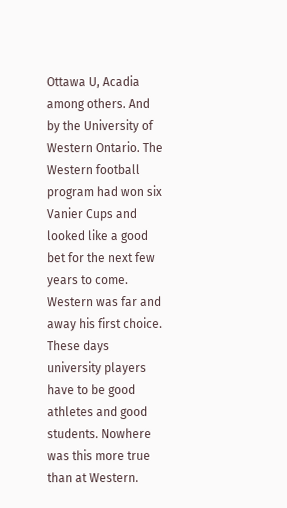Ottawa U, Acadia among others. And by the University of Western Ontario. The Western football program had won six Vanier Cups and looked like a good bet for the next few years to come. Western was far and away his first choice. These days university players have to be good athletes and good students. Nowhere was this more true than at Western.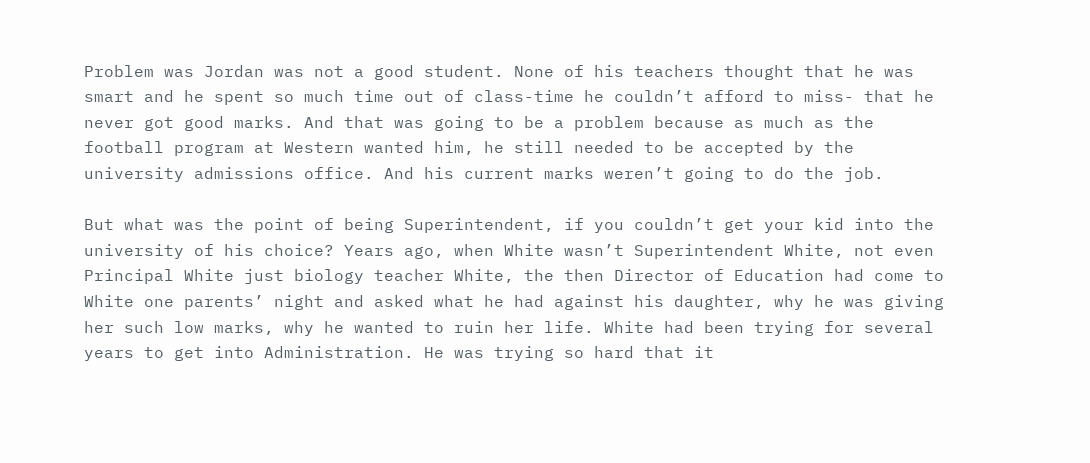Problem was Jordan was not a good student. None of his teachers thought that he was smart and he spent so much time out of class-time he couldn’t afford to miss- that he never got good marks. And that was going to be a problem because as much as the football program at Western wanted him, he still needed to be accepted by the university admissions office. And his current marks weren’t going to do the job.

But what was the point of being Superintendent, if you couldn’t get your kid into the university of his choice? Years ago, when White wasn’t Superintendent White, not even Principal White just biology teacher White, the then Director of Education had come to White one parents’ night and asked what he had against his daughter, why he was giving her such low marks, why he wanted to ruin her life. White had been trying for several years to get into Administration. He was trying so hard that it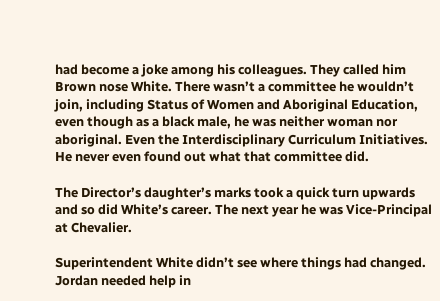had become a joke among his colleagues. They called him Brown nose White. There wasn’t a committee he wouldn’t join, including Status of Women and Aboriginal Education, even though as a black male, he was neither woman nor aboriginal. Even the Interdisciplinary Curriculum Initiatives. He never even found out what that committee did.

The Director’s daughter’s marks took a quick turn upwards and so did White’s career. The next year he was Vice-Principal at Chevalier.

Superintendent White didn’t see where things had changed. Jordan needed help in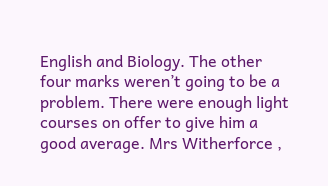English and Biology. The other four marks weren’t going to be a problem. There were enough light courses on offer to give him a good average. Mrs Witherforce ,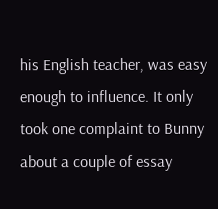his English teacher, was easy enough to influence. It only took one complaint to Bunny about a couple of essay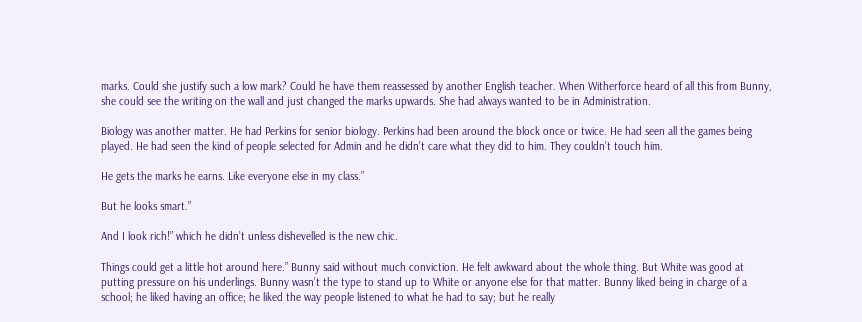marks. Could she justify such a low mark? Could he have them reassessed by another English teacher. When Witherforce heard of all this from Bunny, she could see the writing on the wall and just changed the marks upwards. She had always wanted to be in Administration.

Biology was another matter. He had Perkins for senior biology. Perkins had been around the block once or twice. He had seen all the games being played. He had seen the kind of people selected for Admin and he didn’t care what they did to him. They couldn’t touch him.

He gets the marks he earns. Like everyone else in my class.”

But he looks smart.”

And I look rich!” which he didn’t unless dishevelled is the new chic.

Things could get a little hot around here.” Bunny said without much conviction. He felt awkward about the whole thing. But White was good at putting pressure on his underlings. Bunny wasn’t the type to stand up to White or anyone else for that matter. Bunny liked being in charge of a school; he liked having an office; he liked the way people listened to what he had to say; but he really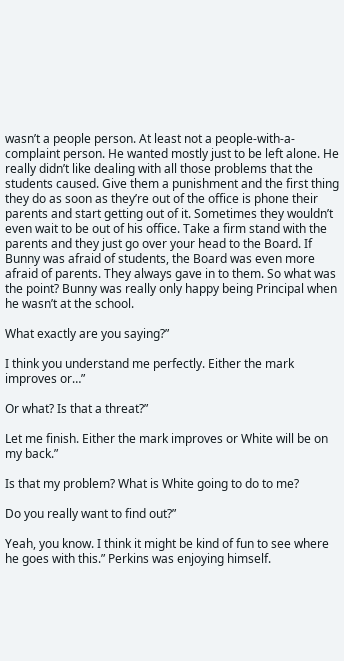wasn’t a people person. At least not a people-with-a-complaint person. He wanted mostly just to be left alone. He really didn’t like dealing with all those problems that the students caused. Give them a punishment and the first thing they do as soon as they’re out of the office is phone their parents and start getting out of it. Sometimes they wouldn’t even wait to be out of his office. Take a firm stand with the parents and they just go over your head to the Board. If Bunny was afraid of students, the Board was even more afraid of parents. They always gave in to them. So what was the point? Bunny was really only happy being Principal when he wasn’t at the school.

What exactly are you saying?”

I think you understand me perfectly. Either the mark improves or…”

Or what? Is that a threat?”

Let me finish. Either the mark improves or White will be on my back.”

Is that my problem? What is White going to do to me?

Do you really want to find out?”

Yeah, you know. I think it might be kind of fun to see where he goes with this.” Perkins was enjoying himself.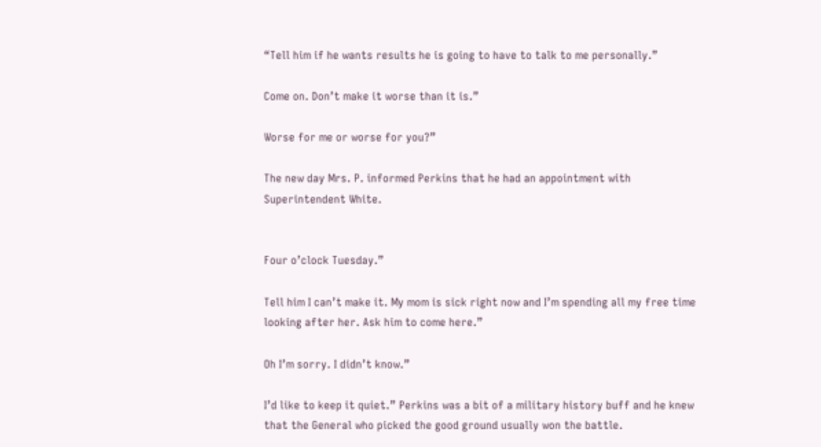“Tell him if he wants results he is going to have to talk to me personally.”

Come on. Don’t make it worse than it is.”

Worse for me or worse for you?”

The new day Mrs. P. informed Perkins that he had an appointment with Superintendent White.


Four o’clock Tuesday.”

Tell him I can’t make it. My mom is sick right now and I’m spending all my free time looking after her. Ask him to come here.”

Oh I’m sorry. I didn’t know.”

I’d like to keep it quiet.” Perkins was a bit of a military history buff and he knew that the General who picked the good ground usually won the battle.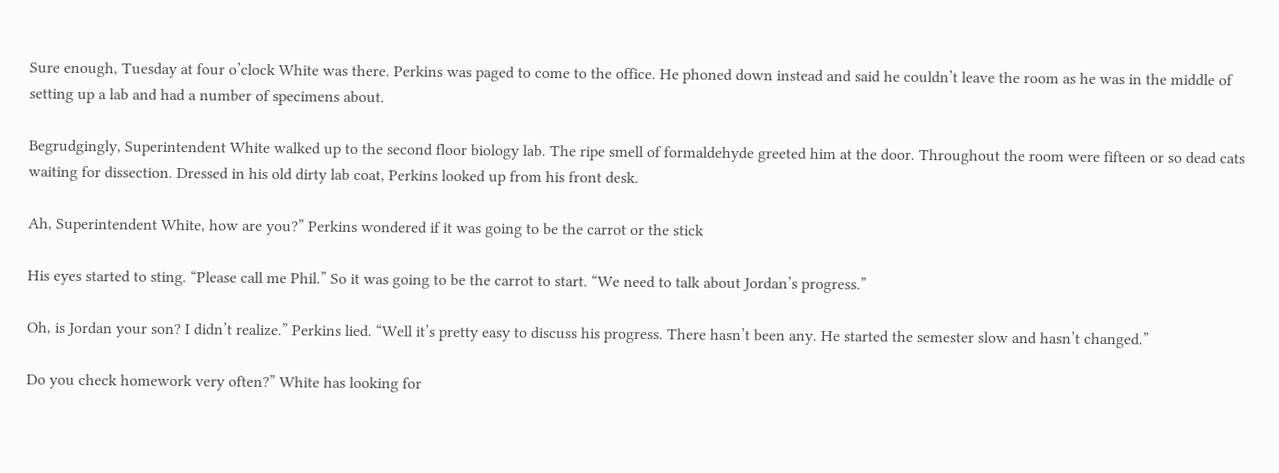Sure enough, Tuesday at four o’clock White was there. Perkins was paged to come to the office. He phoned down instead and said he couldn’t leave the room as he was in the middle of setting up a lab and had a number of specimens about.

Begrudgingly, Superintendent White walked up to the second floor biology lab. The ripe smell of formaldehyde greeted him at the door. Throughout the room were fifteen or so dead cats waiting for dissection. Dressed in his old dirty lab coat, Perkins looked up from his front desk.

Ah, Superintendent White, how are you?” Perkins wondered if it was going to be the carrot or the stick

His eyes started to sting. “Please call me Phil.” So it was going to be the carrot to start. “We need to talk about Jordan’s progress.”

Oh, is Jordan your son? I didn’t realize.” Perkins lied. “Well it’s pretty easy to discuss his progress. There hasn’t been any. He started the semester slow and hasn’t changed.”

Do you check homework very often?” White has looking for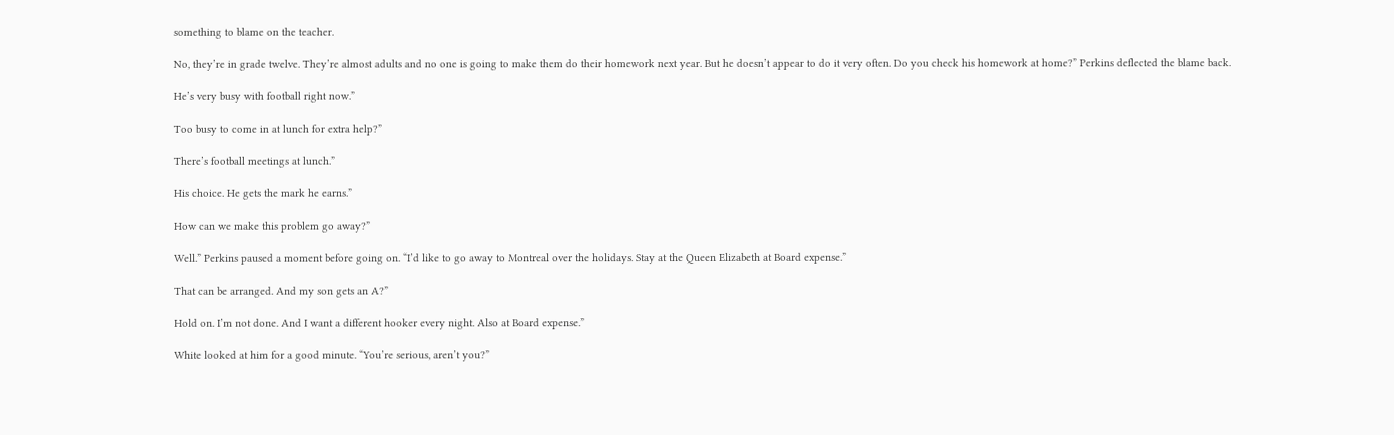something to blame on the teacher.

No, they’re in grade twelve. They’re almost adults and no one is going to make them do their homework next year. But he doesn’t appear to do it very often. Do you check his homework at home?” Perkins deflected the blame back.

He’s very busy with football right now.”

Too busy to come in at lunch for extra help?”

There’s football meetings at lunch.”

His choice. He gets the mark he earns.”

How can we make this problem go away?”

Well.” Perkins paused a moment before going on. “I’d like to go away to Montreal over the holidays. Stay at the Queen Elizabeth at Board expense.”

That can be arranged. And my son gets an A?”

Hold on. I’m not done. And I want a different hooker every night. Also at Board expense.”

White looked at him for a good minute. “You’re serious, aren’t you?”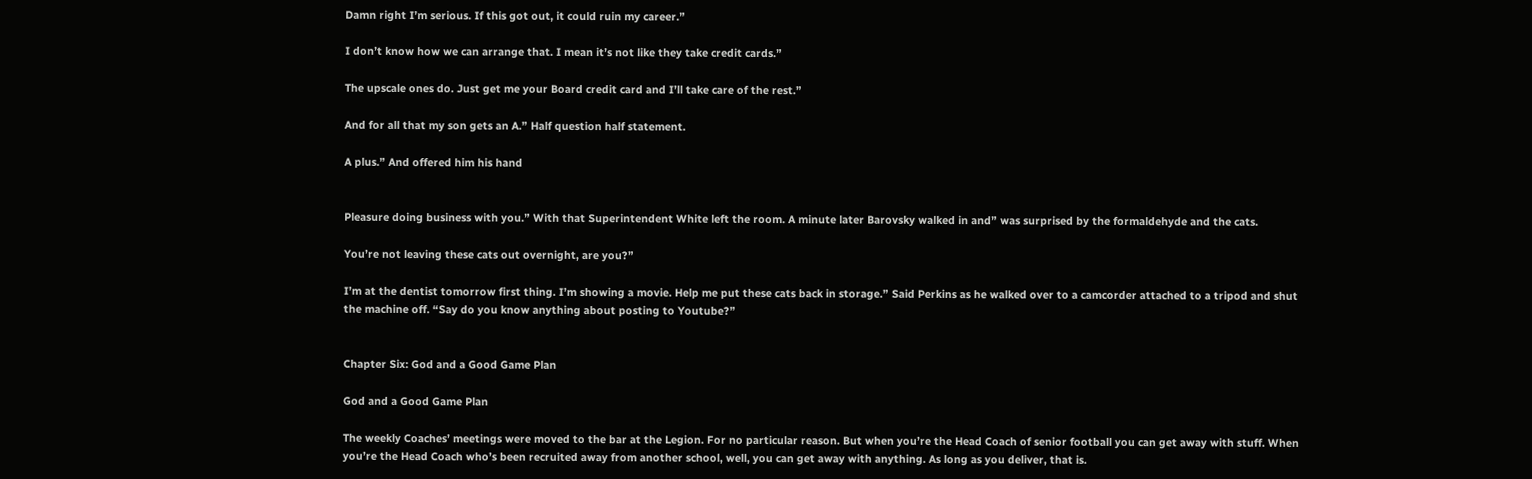Damn right I’m serious. If this got out, it could ruin my career.”

I don’t know how we can arrange that. I mean it’s not like they take credit cards.”

The upscale ones do. Just get me your Board credit card and I’ll take care of the rest.”

And for all that my son gets an A.” Half question half statement.

A plus.” And offered him his hand


Pleasure doing business with you.” With that Superintendent White left the room. A minute later Barovsky walked in and” was surprised by the formaldehyde and the cats.

You’re not leaving these cats out overnight, are you?”

I’m at the dentist tomorrow first thing. I’m showing a movie. Help me put these cats back in storage.” Said Perkins as he walked over to a camcorder attached to a tripod and shut the machine off. “Say do you know anything about posting to Youtube?”


Chapter Six: God and a Good Game Plan

God and a Good Game Plan

The weekly Coaches’ meetings were moved to the bar at the Legion. For no particular reason. But when you’re the Head Coach of senior football you can get away with stuff. When you’re the Head Coach who’s been recruited away from another school, well, you can get away with anything. As long as you deliver, that is.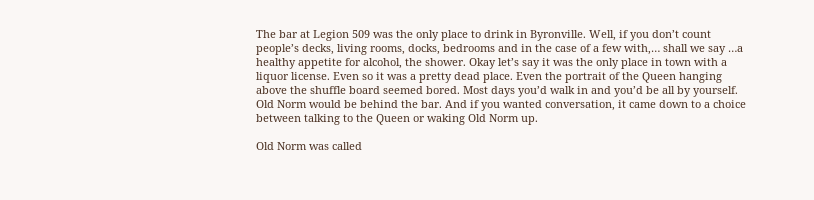The bar at Legion 509 was the only place to drink in Byronville. Well, if you don’t count people’s decks, living rooms, docks, bedrooms and in the case of a few with,… shall we say …a healthy appetite for alcohol, the shower. Okay let’s say it was the only place in town with a liquor license. Even so it was a pretty dead place. Even the portrait of the Queen hanging above the shuffle board seemed bored. Most days you’d walk in and you’d be all by yourself. Old Norm would be behind the bar. And if you wanted conversation, it came down to a choice between talking to the Queen or waking Old Norm up.

Old Norm was called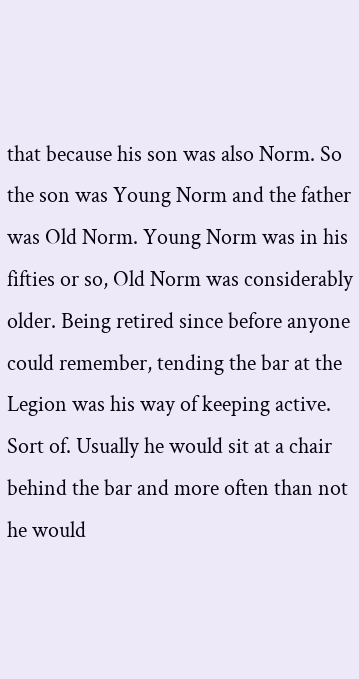that because his son was also Norm. So the son was Young Norm and the father was Old Norm. Young Norm was in his fifties or so, Old Norm was considerably older. Being retired since before anyone could remember, tending the bar at the Legion was his way of keeping active. Sort of. Usually he would sit at a chair behind the bar and more often than not he would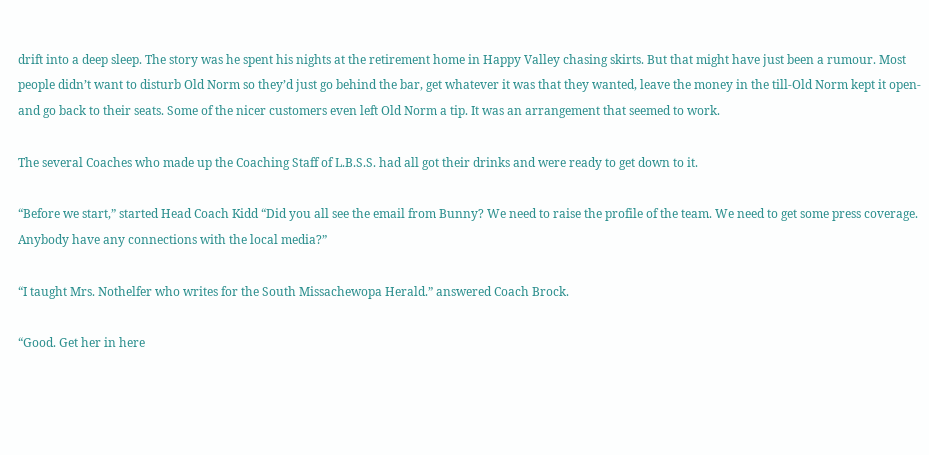drift into a deep sleep. The story was he spent his nights at the retirement home in Happy Valley chasing skirts. But that might have just been a rumour. Most people didn’t want to disturb Old Norm so they’d just go behind the bar, get whatever it was that they wanted, leave the money in the till-Old Norm kept it open-and go back to their seats. Some of the nicer customers even left Old Norm a tip. It was an arrangement that seemed to work.

The several Coaches who made up the Coaching Staff of L.B.S.S. had all got their drinks and were ready to get down to it.

“Before we start,” started Head Coach Kidd “Did you all see the email from Bunny? We need to raise the profile of the team. We need to get some press coverage. Anybody have any connections with the local media?”

“I taught Mrs. Nothelfer who writes for the South Missachewopa Herald.” answered Coach Brock.

“Good. Get her in here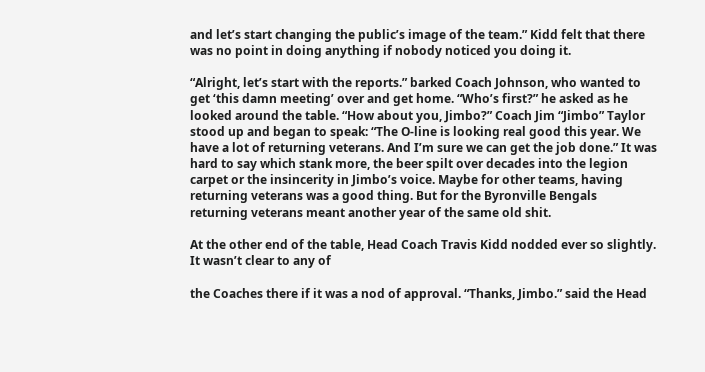and let’s start changing the public’s image of the team.” Kidd felt that there was no point in doing anything if nobody noticed you doing it.

“Alright, let’s start with the reports.” barked Coach Johnson, who wanted to get ‘this damn meeting’ over and get home. “Who’s first?” he asked as he looked around the table. “How about you, Jimbo?” Coach Jim “Jimbo” Taylor stood up and began to speak: “The O-line is looking real good this year. We have a lot of returning veterans. And I’m sure we can get the job done.” It was hard to say which stank more, the beer spilt over decades into the legion carpet or the insincerity in Jimbo’s voice. Maybe for other teams, having returning veterans was a good thing. But for the Byronville Bengals returning veterans meant another year of the same old shit.

At the other end of the table, Head Coach Travis Kidd nodded ever so slightly. It wasn’t clear to any of

the Coaches there if it was a nod of approval. “Thanks, Jimbo.” said the Head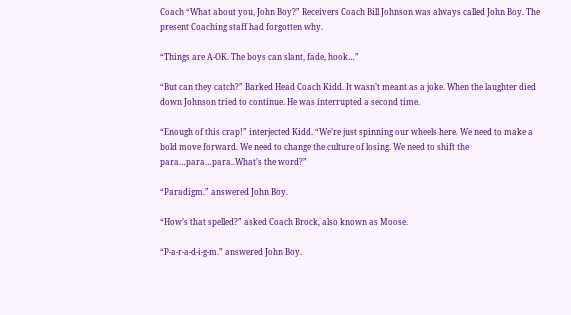Coach “What about you, John Boy?” Receivers Coach Bill Johnson was always called John Boy. The present Coaching staff had forgotten why.

“Things are A-OK. The boys can slant, fade, hook…”

“But can they catch?” Barked Head Coach Kidd. It wasn’t meant as a joke. When the laughter died down Johnson tried to continue. He was interrupted a second time.

“Enough of this crap!” interjected Kidd. “We’re just spinning our wheels here. We need to make a bold move forward. We need to change the culture of losing. We need to shift the para…para…para..What’s the word?”

“Paradigm.” answered John Boy.

“How’s that spelled?” asked Coach Brock, also known as Moose.

“P-a-r-a-d-i-g-m.” answered John Boy.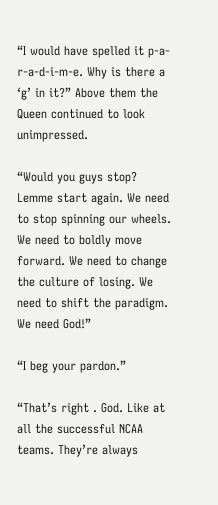“I would have spelled it p-a-r-a-d-i-m-e. Why is there a ‘g’ in it?” Above them the Queen continued to look unimpressed.

“Would you guys stop? Lemme start again. We need to stop spinning our wheels. We need to boldly move forward. We need to change the culture of losing. We need to shift the paradigm. We need God!”

“I beg your pardon.”

“That’s right . God. Like at all the successful NCAA teams. They’re always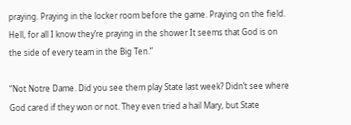praying. Praying in the locker room before the game. Praying on the field. Hell, for all I know they’re praying in the shower It seems that God is on the side of every team in the Big Ten.”

“Not Notre Dame. Did you see them play State last week? Didn’t see where God cared if they won or not. They even tried a hail Mary, but State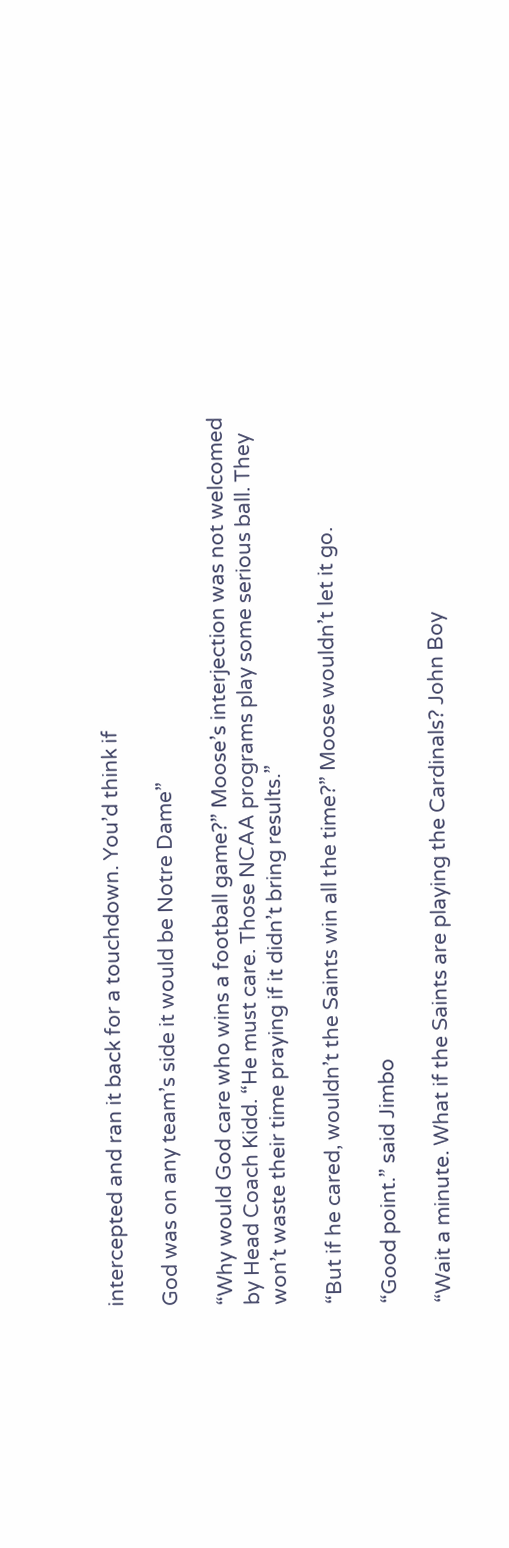intercepted and ran it back for a touchdown. You’d think if

God was on any team’s side it would be Notre Dame”

“Why would God care who wins a football game?” Moose’s interjection was not welcomed by Head Coach Kidd. “He must care. Those NCAA programs play some serious ball. They won’t waste their time praying if it didn’t bring results.”

“But if he cared, wouldn’t the Saints win all the time?” Moose wouldn’t let it go.

“Good point.” said Jimbo

“Wait a minute. What if the Saints are playing the Cardinals? John Boy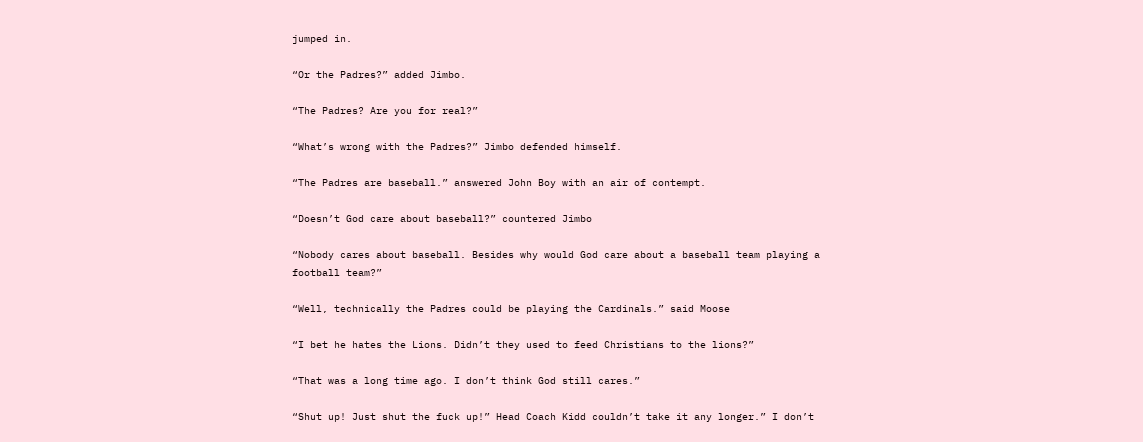jumped in.

“Or the Padres?” added Jimbo.

“The Padres? Are you for real?”

“What’s wrong with the Padres?” Jimbo defended himself.

“The Padres are baseball.” answered John Boy with an air of contempt.

“Doesn’t God care about baseball?” countered Jimbo

“Nobody cares about baseball. Besides why would God care about a baseball team playing a football team?”

“Well, technically the Padres could be playing the Cardinals.” said Moose

“I bet he hates the Lions. Didn’t they used to feed Christians to the lions?”

“That was a long time ago. I don’t think God still cares.”

“Shut up! Just shut the fuck up!” Head Coach Kidd couldn’t take it any longer.” I don’t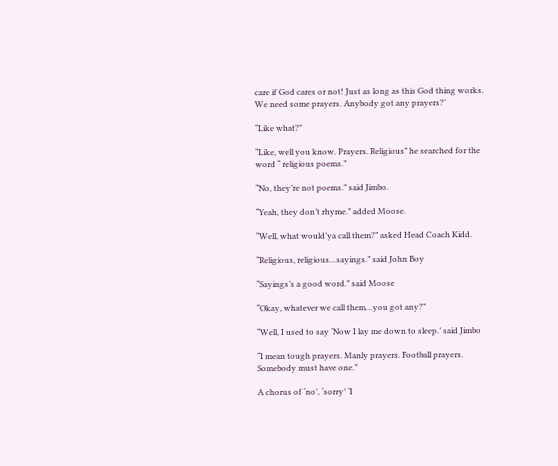care if God cares or not! Just as long as this God thing works. We need some prayers. Anybody got any prayers?’

“Like what?”

“Like, well you know. Prayers. Religious” he searched for the word “ religious poems.”

“No, they’re not poems.” said Jimbo.

“Yeah, they don’t rhyme.” added Moose.

“Well, what would’ya call them?” asked Head Coach Kidd.

“Religious, religious…sayings.” said John Boy

“Sayings’s a good word.” said Moose

“Okay, whatever we call them…you got any?”

“Well, I used to say ‘Now I lay me down to sleep.’ said Jimbo

“I mean tough prayers. Manly prayers. Football prayers. Somebody must have one.”

A chorus of ‘no’, ‘sorry’ ‘I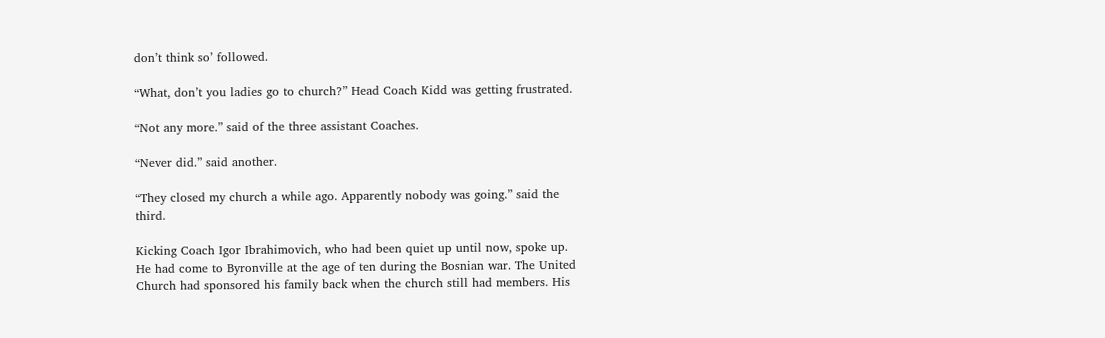don’t think so’ followed.

“What, don’t you ladies go to church?” Head Coach Kidd was getting frustrated.

“Not any more.” said of the three assistant Coaches.

“Never did.” said another.

“They closed my church a while ago. Apparently nobody was going.” said the third.

Kicking Coach Igor Ibrahimovich, who had been quiet up until now, spoke up. He had come to Byronville at the age of ten during the Bosnian war. The United Church had sponsored his family back when the church still had members. His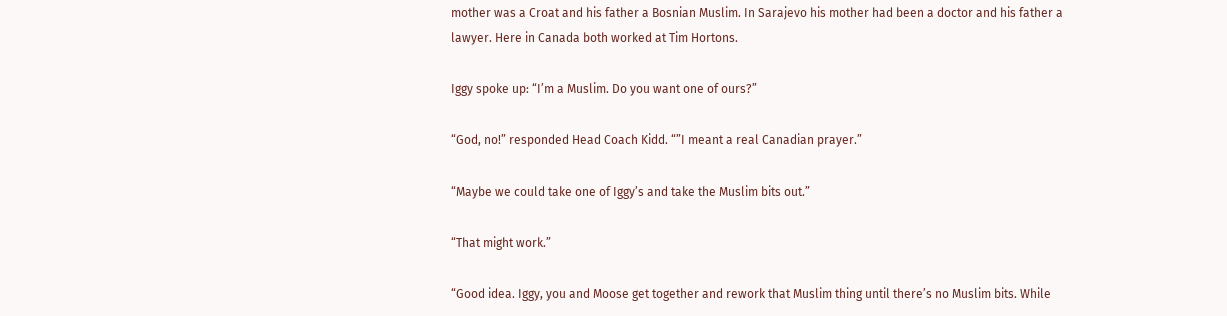mother was a Croat and his father a Bosnian Muslim. In Sarajevo his mother had been a doctor and his father a lawyer. Here in Canada both worked at Tim Hortons.

Iggy spoke up: “I’m a Muslim. Do you want one of ours?”

“God, no!” responded Head Coach Kidd. “”I meant a real Canadian prayer.”

“Maybe we could take one of Iggy’s and take the Muslim bits out.”

“That might work.”

“Good idea. Iggy, you and Moose get together and rework that Muslim thing until there’s no Muslim bits. While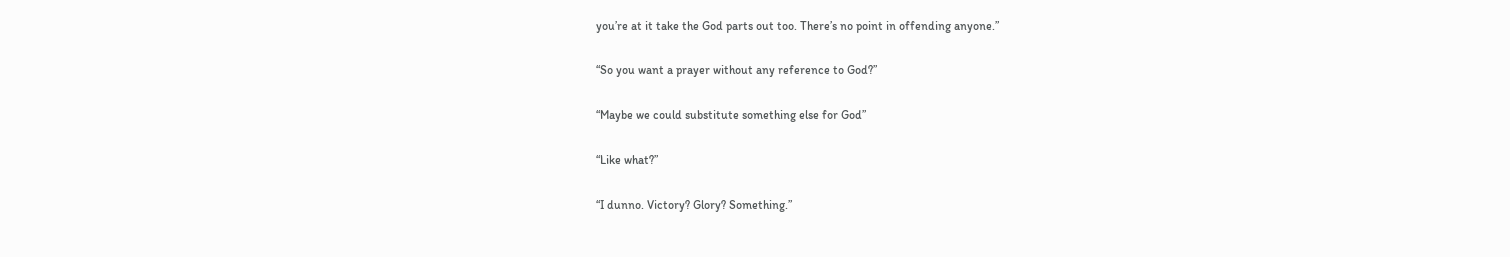you’re at it take the God parts out too. There’s no point in offending anyone.”

“So you want a prayer without any reference to God?”

“Maybe we could substitute something else for God”

“Like what?”

“I dunno. Victory? Glory? Something.”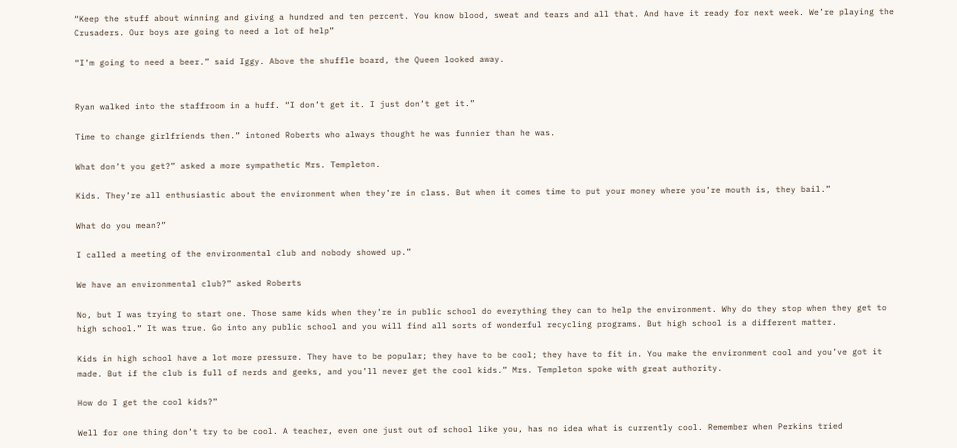“Keep the stuff about winning and giving a hundred and ten percent. You know blood, sweat and tears and all that. And have it ready for next week. We’re playing the Crusaders. Our boys are going to need a lot of help”

“I’m going to need a beer.” said Iggy. Above the shuffle board, the Queen looked away.


Ryan walked into the staffroom in a huff. “I don’t get it. I just don’t get it.”

Time to change girlfriends then.” intoned Roberts who always thought he was funnier than he was.

What don’t you get?” asked a more sympathetic Mrs. Templeton.

Kids. They’re all enthusiastic about the environment when they’re in class. But when it comes time to put your money where you’re mouth is, they bail.”

What do you mean?”

I called a meeting of the environmental club and nobody showed up.”

We have an environmental club?” asked Roberts

No, but I was trying to start one. Those same kids when they’re in public school do everything they can to help the environment. Why do they stop when they get to high school.” It was true. Go into any public school and you will find all sorts of wonderful recycling programs. But high school is a different matter.

Kids in high school have a lot more pressure. They have to be popular; they have to be cool; they have to fit in. You make the environment cool and you’ve got it made. But if the club is full of nerds and geeks, and you’ll never get the cool kids.” Mrs. Templeton spoke with great authority.

How do I get the cool kids?”

Well for one thing don’t try to be cool. A teacher, even one just out of school like you, has no idea what is currently cool. Remember when Perkins tried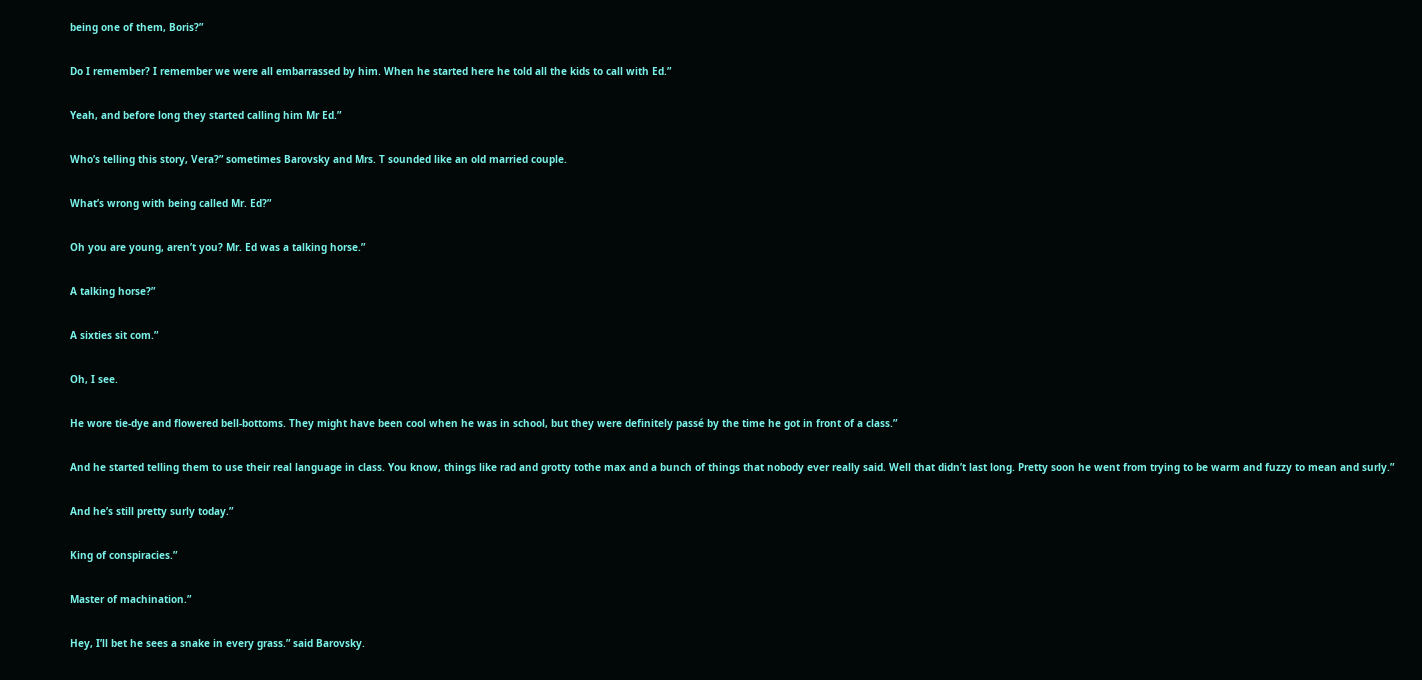being one of them, Boris?”

Do I remember? I remember we were all embarrassed by him. When he started here he told all the kids to call with Ed.”

Yeah, and before long they started calling him Mr Ed.”

Who’s telling this story, Vera?” sometimes Barovsky and Mrs. T sounded like an old married couple.

What’s wrong with being called Mr. Ed?”

Oh you are young, aren’t you? Mr. Ed was a talking horse.”

A talking horse?”

A sixties sit com.”

Oh, I see.

He wore tie-dye and flowered bell-bottoms. They might have been cool when he was in school, but they were definitely passé by the time he got in front of a class.”

And he started telling them to use their real language in class. You know, things like rad and grotty tothe max and a bunch of things that nobody ever really said. Well that didn’t last long. Pretty soon he went from trying to be warm and fuzzy to mean and surly.”

And he’s still pretty surly today.”

King of conspiracies.”

Master of machination.”

Hey, I’ll bet he sees a snake in every grass.” said Barovsky.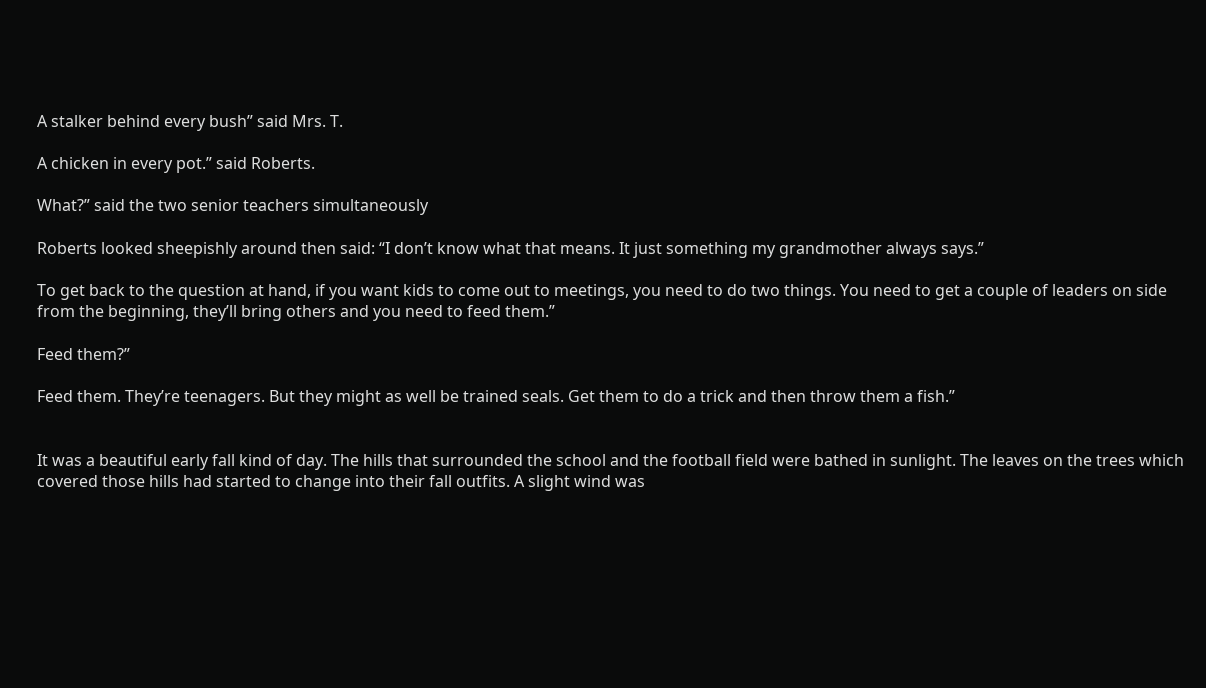A stalker behind every bush” said Mrs. T.

A chicken in every pot.” said Roberts.

What?” said the two senior teachers simultaneously

Roberts looked sheepishly around then said: “I don’t know what that means. It just something my grandmother always says.”

To get back to the question at hand, if you want kids to come out to meetings, you need to do two things. You need to get a couple of leaders on side from the beginning, they’ll bring others and you need to feed them.”

Feed them?”

Feed them. They’re teenagers. But they might as well be trained seals. Get them to do a trick and then throw them a fish.”


It was a beautiful early fall kind of day. The hills that surrounded the school and the football field were bathed in sunlight. The leaves on the trees which covered those hills had started to change into their fall outfits. A slight wind was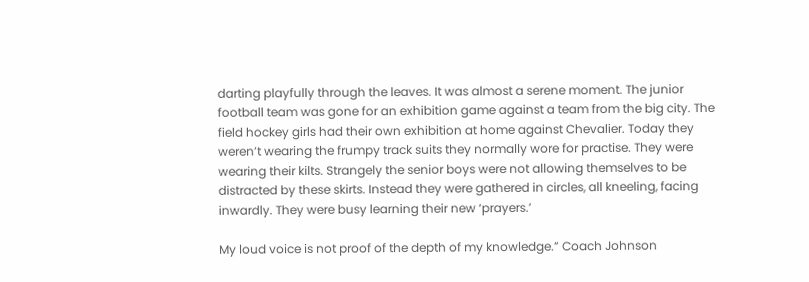darting playfully through the leaves. It was almost a serene moment. The junior football team was gone for an exhibition game against a team from the big city. The field hockey girls had their own exhibition at home against Chevalier. Today they weren’t wearing the frumpy track suits they normally wore for practise. They were wearing their kilts. Strangely the senior boys were not allowing themselves to be distracted by these skirts. Instead they were gathered in circles, all kneeling, facing inwardly. They were busy learning their new ‘prayers.’

My loud voice is not proof of the depth of my knowledge.” Coach Johnson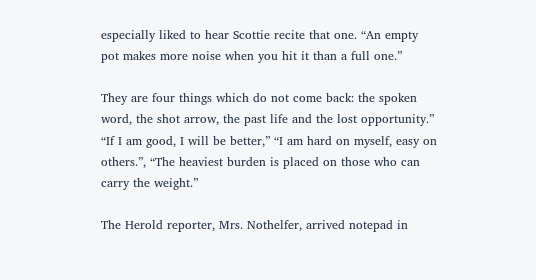especially liked to hear Scottie recite that one. “An empty pot makes more noise when you hit it than a full one.”

They are four things which do not come back: the spoken word, the shot arrow, the past life and the lost opportunity.” “If I am good, I will be better,” “I am hard on myself, easy on others.”, “The heaviest burden is placed on those who can carry the weight.”

The Herold reporter, Mrs. Nothelfer, arrived notepad in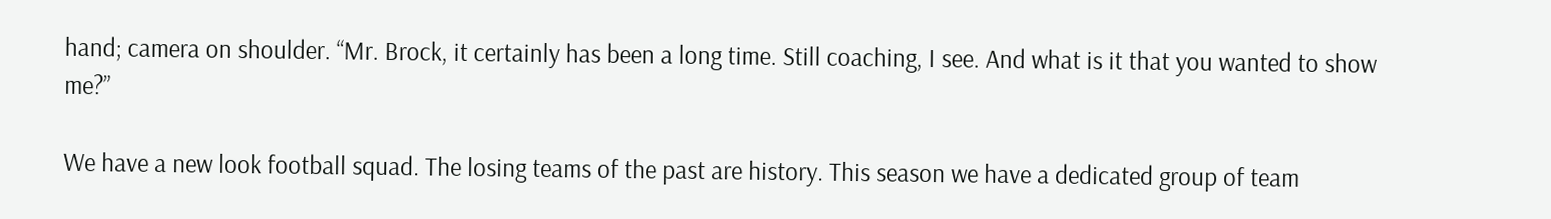hand; camera on shoulder. “Mr. Brock, it certainly has been a long time. Still coaching, I see. And what is it that you wanted to show me?”

We have a new look football squad. The losing teams of the past are history. This season we have a dedicated group of team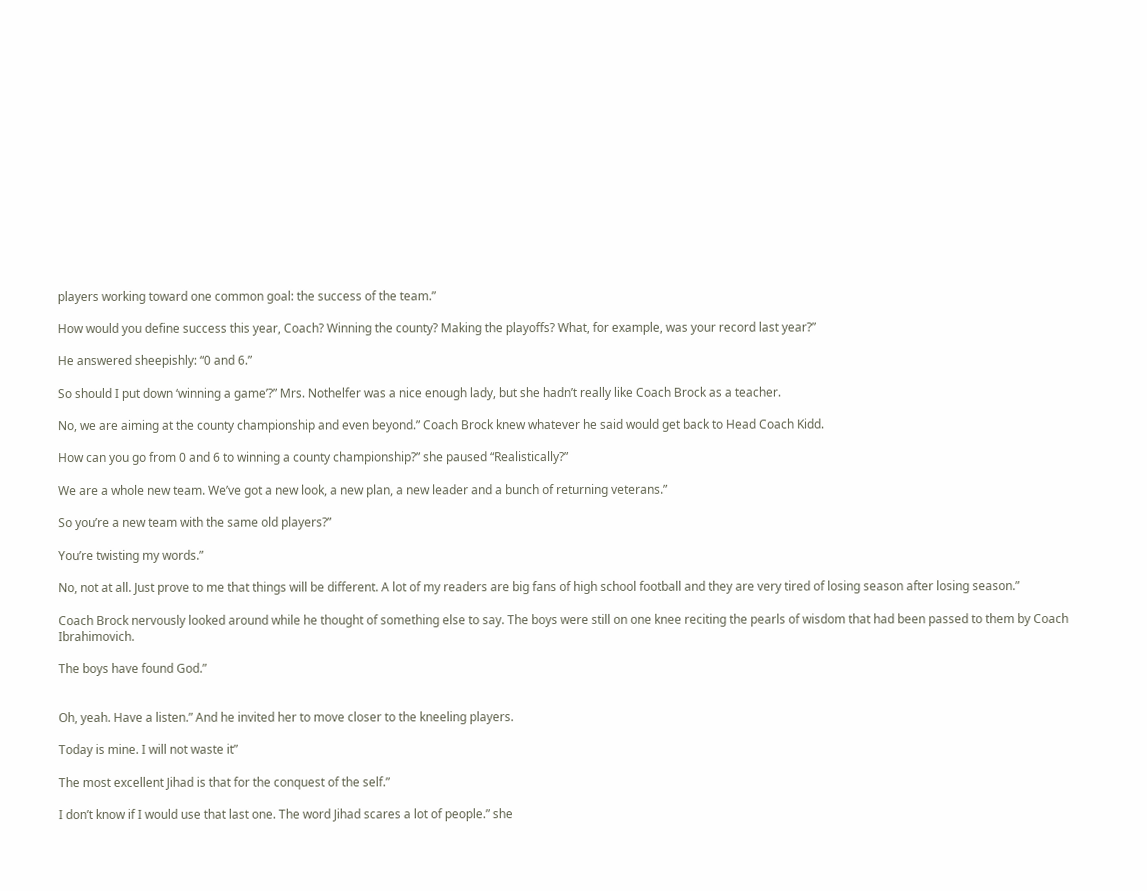players working toward one common goal: the success of the team.”

How would you define success this year, Coach? Winning the county? Making the playoffs? What, for example, was your record last year?”

He answered sheepishly: “0 and 6.”

So should I put down ‘winning a game’?” Mrs. Nothelfer was a nice enough lady, but she hadn’t really like Coach Brock as a teacher.

No, we are aiming at the county championship and even beyond.” Coach Brock knew whatever he said would get back to Head Coach Kidd.

How can you go from 0 and 6 to winning a county championship?” she paused “Realistically?”

We are a whole new team. We’ve got a new look, a new plan, a new leader and a bunch of returning veterans.”

So you’re a new team with the same old players?”

You’re twisting my words.”

No, not at all. Just prove to me that things will be different. A lot of my readers are big fans of high school football and they are very tired of losing season after losing season.”

Coach Brock nervously looked around while he thought of something else to say. The boys were still on one knee reciting the pearls of wisdom that had been passed to them by Coach Ibrahimovich.

The boys have found God.”


Oh, yeah. Have a listen.” And he invited her to move closer to the kneeling players.

Today is mine. I will not waste it”

The most excellent Jihad is that for the conquest of the self.”

I don’t know if I would use that last one. The word Jihad scares a lot of people.” she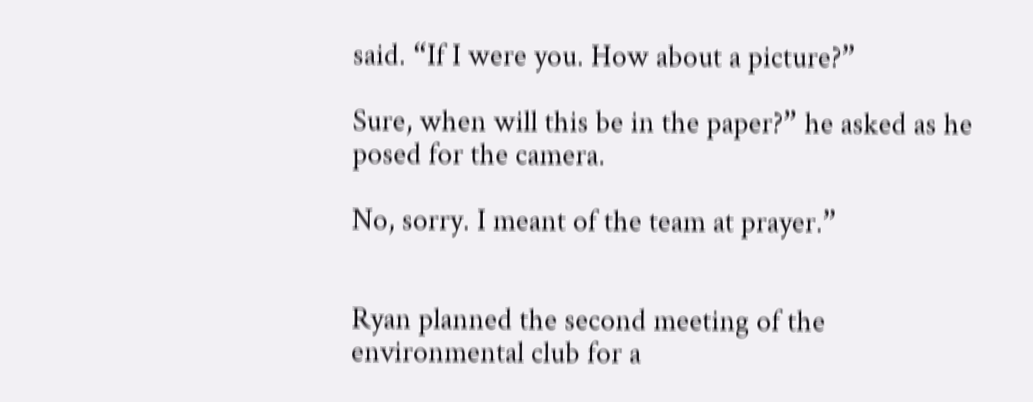said. “If I were you. How about a picture?”

Sure, when will this be in the paper?” he asked as he posed for the camera.

No, sorry. I meant of the team at prayer.”


Ryan planned the second meeting of the environmental club for a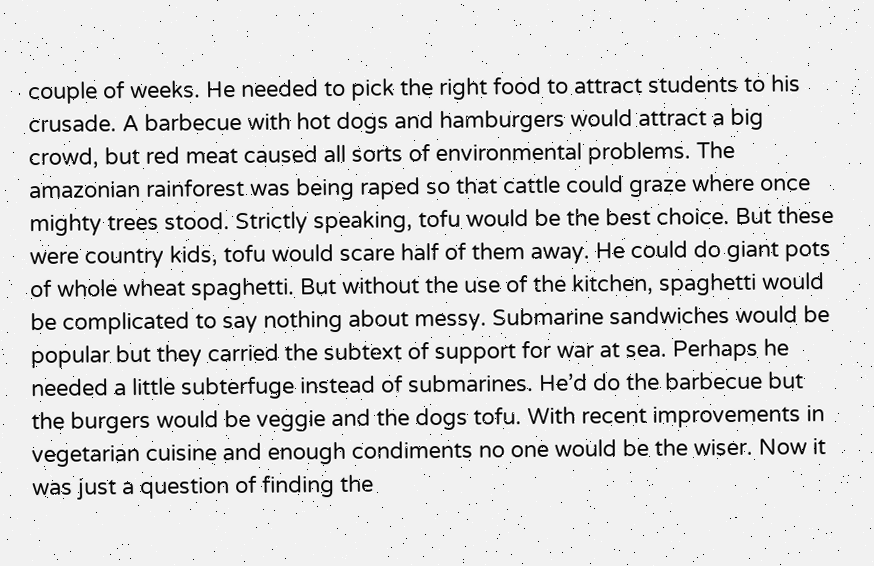couple of weeks. He needed to pick the right food to attract students to his crusade. A barbecue with hot dogs and hamburgers would attract a big crowd, but red meat caused all sorts of environmental problems. The amazonian rainforest was being raped so that cattle could graze where once mighty trees stood. Strictly speaking, tofu would be the best choice. But these were country kids, tofu would scare half of them away. He could do giant pots of whole wheat spaghetti. But without the use of the kitchen, spaghetti would be complicated to say nothing about messy. Submarine sandwiches would be popular but they carried the subtext of support for war at sea. Perhaps he needed a little subterfuge instead of submarines. He’d do the barbecue but the burgers would be veggie and the dogs tofu. With recent improvements in vegetarian cuisine and enough condiments no one would be the wiser. Now it was just a question of finding the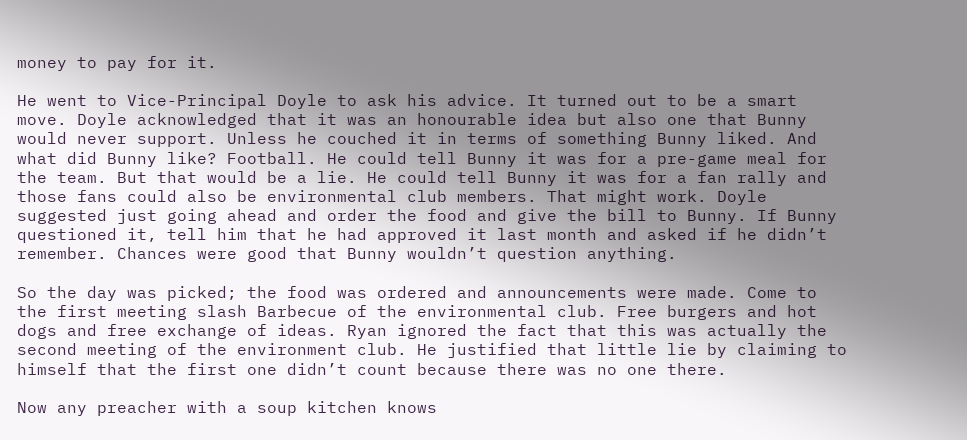money to pay for it.

He went to Vice-Principal Doyle to ask his advice. It turned out to be a smart move. Doyle acknowledged that it was an honourable idea but also one that Bunny would never support. Unless he couched it in terms of something Bunny liked. And what did Bunny like? Football. He could tell Bunny it was for a pre-game meal for the team. But that would be a lie. He could tell Bunny it was for a fan rally and those fans could also be environmental club members. That might work. Doyle suggested just going ahead and order the food and give the bill to Bunny. If Bunny questioned it, tell him that he had approved it last month and asked if he didn’t remember. Chances were good that Bunny wouldn’t question anything.

So the day was picked; the food was ordered and announcements were made. Come to the first meeting slash Barbecue of the environmental club. Free burgers and hot dogs and free exchange of ideas. Ryan ignored the fact that this was actually the second meeting of the environment club. He justified that little lie by claiming to himself that the first one didn’t count because there was no one there.

Now any preacher with a soup kitchen knows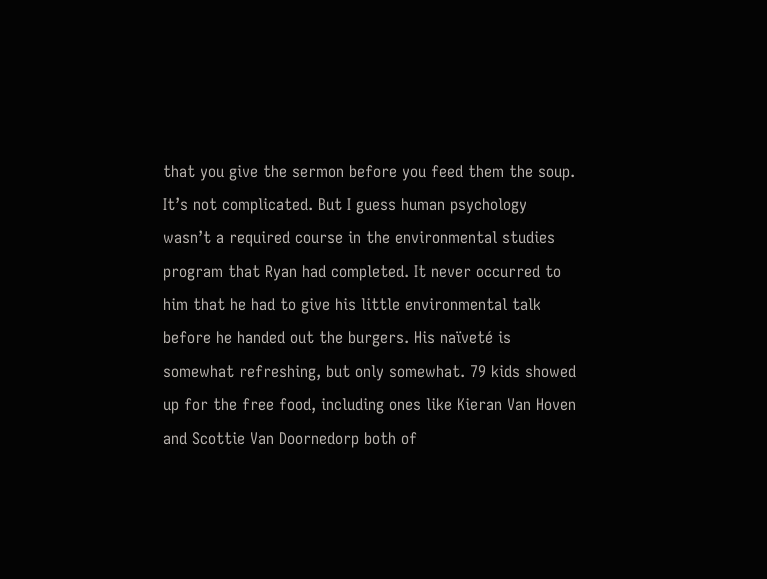that you give the sermon before you feed them the soup. It’s not complicated. But I guess human psychology wasn’t a required course in the environmental studies program that Ryan had completed. It never occurred to him that he had to give his little environmental talk before he handed out the burgers. His naïveté is somewhat refreshing, but only somewhat. 79 kids showed up for the free food, including ones like Kieran Van Hoven and Scottie Van Doornedorp both of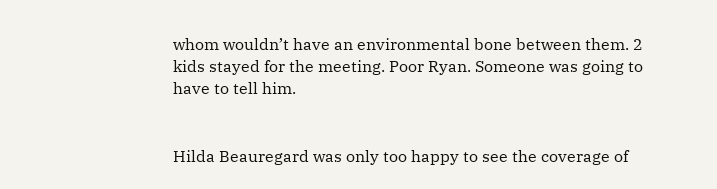whom wouldn’t have an environmental bone between them. 2 kids stayed for the meeting. Poor Ryan. Someone was going to have to tell him.


Hilda Beauregard was only too happy to see the coverage of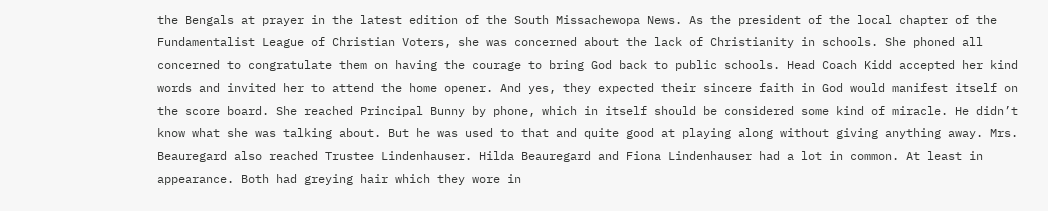the Bengals at prayer in the latest edition of the South Missachewopa News. As the president of the local chapter of the Fundamentalist League of Christian Voters, she was concerned about the lack of Christianity in schools. She phoned all concerned to congratulate them on having the courage to bring God back to public schools. Head Coach Kidd accepted her kind words and invited her to attend the home opener. And yes, they expected their sincere faith in God would manifest itself on the score board. She reached Principal Bunny by phone, which in itself should be considered some kind of miracle. He didn’t know what she was talking about. But he was used to that and quite good at playing along without giving anything away. Mrs. Beauregard also reached Trustee Lindenhauser. Hilda Beauregard and Fiona Lindenhauser had a lot in common. At least in appearance. Both had greying hair which they wore in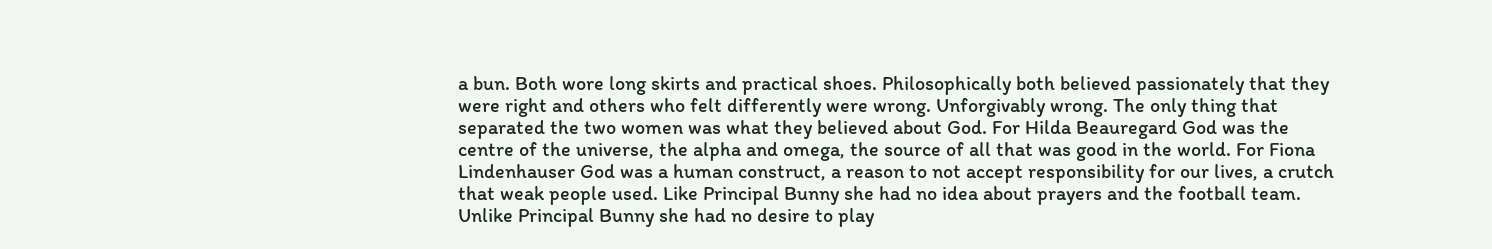a bun. Both wore long skirts and practical shoes. Philosophically both believed passionately that they were right and others who felt differently were wrong. Unforgivably wrong. The only thing that separated the two women was what they believed about God. For Hilda Beauregard God was the centre of the universe, the alpha and omega, the source of all that was good in the world. For Fiona Lindenhauser God was a human construct, a reason to not accept responsibility for our lives, a crutch that weak people used. Like Principal Bunny she had no idea about prayers and the football team. Unlike Principal Bunny she had no desire to play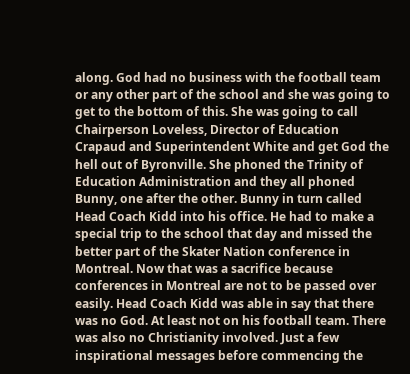along. God had no business with the football team or any other part of the school and she was going to get to the bottom of this. She was going to call Chairperson Loveless, Director of Education Crapaud and Superintendent White and get God the hell out of Byronville. She phoned the Trinity of Education Administration and they all phoned Bunny, one after the other. Bunny in turn called Head Coach Kidd into his office. He had to make a special trip to the school that day and missed the better part of the Skater Nation conference in Montreal. Now that was a sacrifice because conferences in Montreal are not to be passed over easily. Head Coach Kidd was able in say that there was no God. At least not on his football team. There was also no Christianity involved. Just a few inspirational messages before commencing the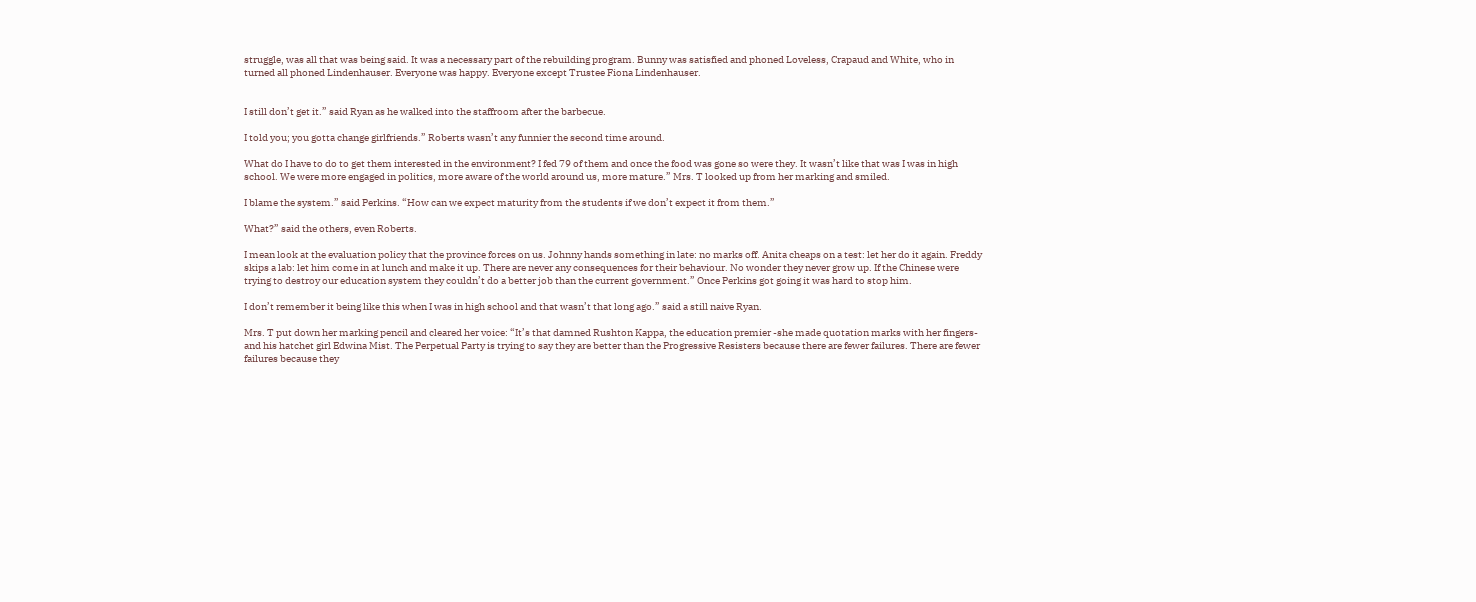struggle, was all that was being said. It was a necessary part of the rebuilding program. Bunny was satisfied and phoned Loveless, Crapaud and White, who in turned all phoned Lindenhauser. Everyone was happy. Everyone except Trustee Fiona Lindenhauser.


I still don’t get it.” said Ryan as he walked into the staffroom after the barbecue.

I told you; you gotta change girlfriends.” Roberts wasn’t any funnier the second time around.

What do I have to do to get them interested in the environment? I fed 79 of them and once the food was gone so were they. It wasn’t like that was I was in high school. We were more engaged in politics, more aware of the world around us, more mature.” Mrs. T looked up from her marking and smiled.

I blame the system.” said Perkins. “How can we expect maturity from the students if we don’t expect it from them.”

What?” said the others, even Roberts.

I mean look at the evaluation policy that the province forces on us. Johnny hands something in late: no marks off. Anita cheaps on a test: let her do it again. Freddy skips a lab: let him come in at lunch and make it up. There are never any consequences for their behaviour. No wonder they never grow up. If the Chinese were trying to destroy our education system they couldn’t do a better job than the current government.” Once Perkins got going it was hard to stop him.

I don’t remember it being like this when I was in high school and that wasn’t that long ago.” said a still naive Ryan.

Mrs. T put down her marking pencil and cleared her voice: “It’s that damned Rushton Kappa, the education premier -she made quotation marks with her fingers- and his hatchet girl Edwina Mist. The Perpetual Party is trying to say they are better than the Progressive Resisters because there are fewer failures. There are fewer failures because they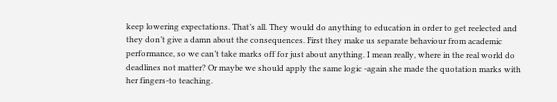keep lowering expectations. That’s all. They would do anything to education in order to get reelected and they don’t give a damn about the consequences. First they make us separate behaviour from academic performance, so we can’t take marks off for just about anything. I mean really, where in the real world do deadlines not matter? Or maybe we should apply the same logic -again she made the quotation marks with her fingers-to teaching.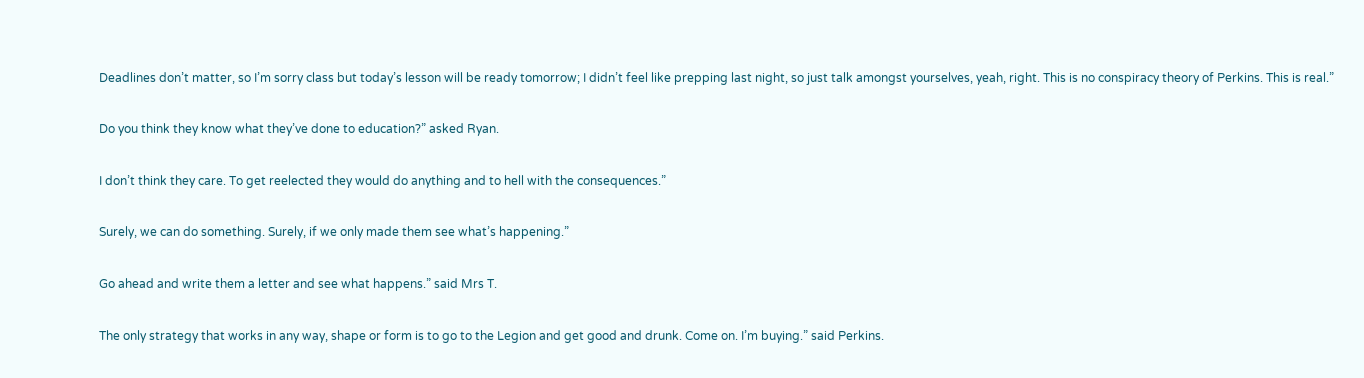Deadlines don’t matter, so I’m sorry class but today’s lesson will be ready tomorrow; I didn’t feel like prepping last night, so just talk amongst yourselves, yeah, right. This is no conspiracy theory of Perkins. This is real.”

Do you think they know what they’ve done to education?” asked Ryan.

I don’t think they care. To get reelected they would do anything and to hell with the consequences.”

Surely, we can do something. Surely, if we only made them see what’s happening.”

Go ahead and write them a letter and see what happens.” said Mrs T.

The only strategy that works in any way, shape or form is to go to the Legion and get good and drunk. Come on. I’m buying.” said Perkins.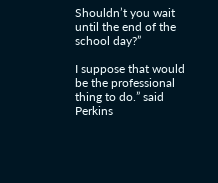Shouldn’t you wait until the end of the school day?”

I suppose that would be the professional thing to do.” said Perkins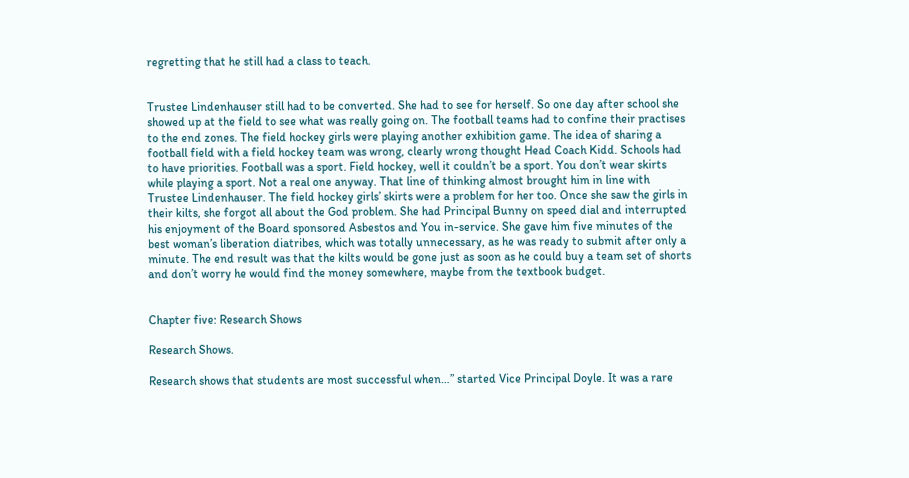regretting that he still had a class to teach.


Trustee Lindenhauser still had to be converted. She had to see for herself. So one day after school she showed up at the field to see what was really going on. The football teams had to confine their practises to the end zones. The field hockey girls were playing another exhibition game. The idea of sharing a football field with a field hockey team was wrong, clearly wrong thought Head Coach Kidd. Schools had to have priorities. Football was a sport. Field hockey, well it couldn’t be a sport. You don’t wear skirts while playing a sport. Not a real one anyway. That line of thinking almost brought him in line with Trustee Lindenhauser. The field hockey girls’ skirts were a problem for her too. Once she saw the girls in their kilts, she forgot all about the God problem. She had Principal Bunny on speed dial and interrupted his enjoyment of the Board sponsored Asbestos and You in-service. She gave him five minutes of the best woman’s liberation diatribes, which was totally unnecessary, as he was ready to submit after only a minute. The end result was that the kilts would be gone just as soon as he could buy a team set of shorts and don’t worry he would find the money somewhere, maybe from the textbook budget.


Chapter five: Research Shows

Research Shows.

Research shows that students are most successful when…” started Vice Principal Doyle. It was a rare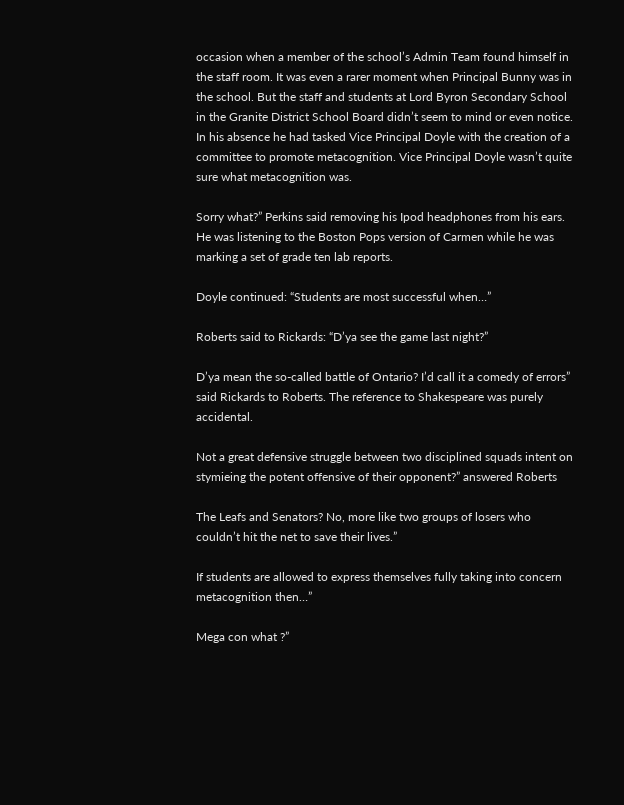occasion when a member of the school’s Admin Team found himself in the staff room. It was even a rarer moment when Principal Bunny was in the school. But the staff and students at Lord Byron Secondary School in the Granite District School Board didn’t seem to mind or even notice. In his absence he had tasked Vice Principal Doyle with the creation of a committee to promote metacognition. Vice Principal Doyle wasn’t quite sure what metacognition was.

Sorry what?” Perkins said removing his Ipod headphones from his ears. He was listening to the Boston Pops version of Carmen while he was marking a set of grade ten lab reports.

Doyle continued: “Students are most successful when…”

Roberts said to Rickards: “D’ya see the game last night?”

D’ya mean the so-called battle of Ontario? I’d call it a comedy of errors” said Rickards to Roberts. The reference to Shakespeare was purely accidental.

Not a great defensive struggle between two disciplined squads intent on stymieing the potent offensive of their opponent?” answered Roberts

The Leafs and Senators? No, more like two groups of losers who couldn’t hit the net to save their lives.”

If students are allowed to express themselves fully taking into concern metacognition then…”

Mega con what ?”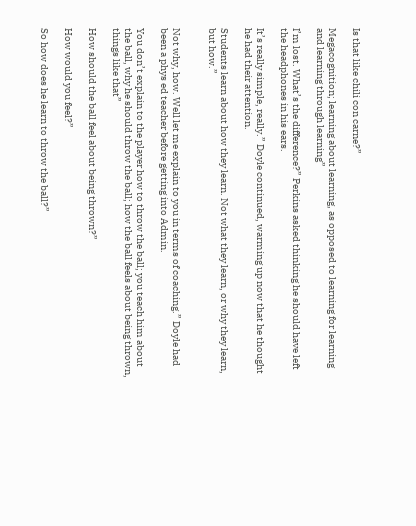Is that like chili con carne?”

Megacognition; learning about learning, as opposed to learning for learning and learning through learning”

I’m lost. What’s the difference?” Perkins asked thinking he should have left the headphones in his ears.

It’s really simple, really.” Doyle continued, warming up now that he thought he had their attention.

Students learn about how they learn. Not what they learn, or why they learn, but how.”


Not why, how. Well let me explain to you in terms of coaching.” Doyle had been a phys ed teacher before getting into Admin.

You don’t explain to the player how to throw the ball; you teach him about the ball, why he should throw the ball; how the ball feels about being thrown, things like that”

How should the ball feel about being thrown?”

How would you feel?”

So how does he learn to throw the ball?”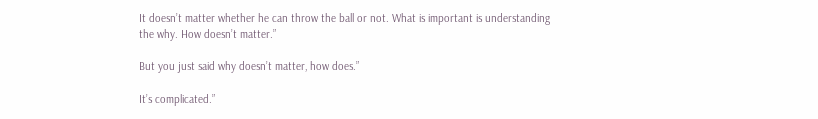It doesn’t matter whether he can throw the ball or not. What is important is understanding the why. How doesn’t matter.”

But you just said why doesn’t matter, how does.”

It’s complicated.”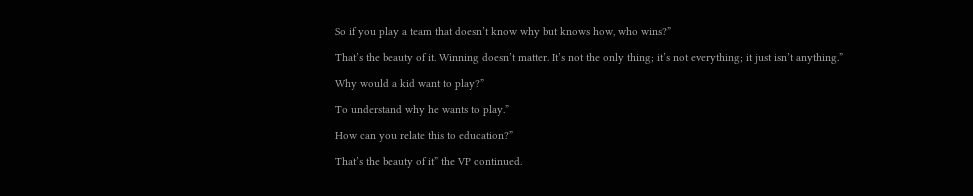So if you play a team that doesn’t know why but knows how, who wins?”

That’s the beauty of it. Winning doesn’t matter. It’s not the only thing; it’s not everything; it just isn’t anything.”

Why would a kid want to play?”

To understand why he wants to play.”

How can you relate this to education?”

That’s the beauty of it” the VP continued.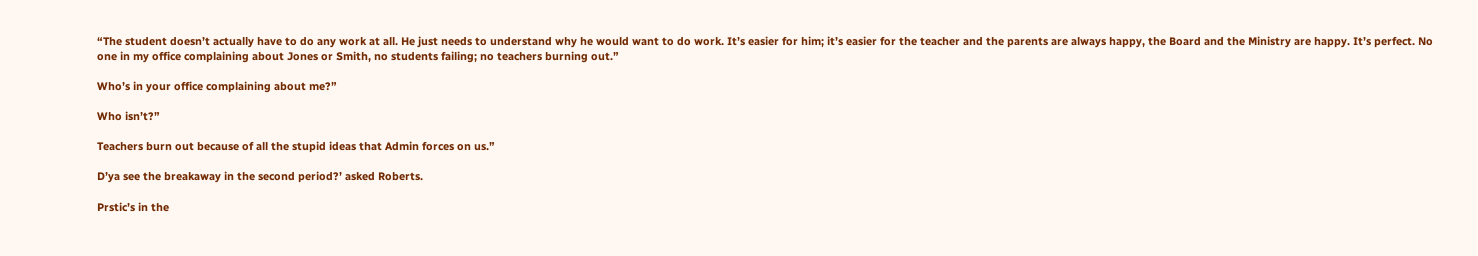“The student doesn’t actually have to do any work at all. He just needs to understand why he would want to do work. It’s easier for him; it’s easier for the teacher and the parents are always happy, the Board and the Ministry are happy. It’s perfect. No one in my office complaining about Jones or Smith, no students failing; no teachers burning out.”

Who’s in your office complaining about me?”

Who isn’t?”

Teachers burn out because of all the stupid ideas that Admin forces on us.”

D’ya see the breakaway in the second period?’ asked Roberts.

Prstic’s in the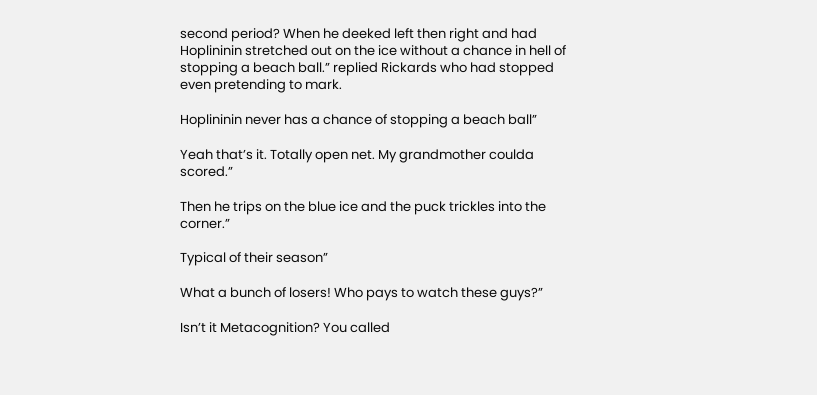second period? When he deeked left then right and had Hoplininin stretched out on the ice without a chance in hell of stopping a beach ball.” replied Rickards who had stopped even pretending to mark.

Hoplininin never has a chance of stopping a beach ball”

Yeah that’s it. Totally open net. My grandmother coulda scored.”

Then he trips on the blue ice and the puck trickles into the corner.”

Typical of their season”

What a bunch of losers! Who pays to watch these guys?”

Isn’t it Metacognition? You called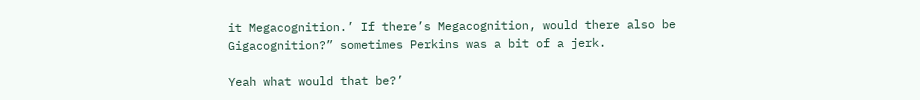it Megacognition.’ If there’s Megacognition, would there also be Gigacognition?” sometimes Perkins was a bit of a jerk.

Yeah what would that be?’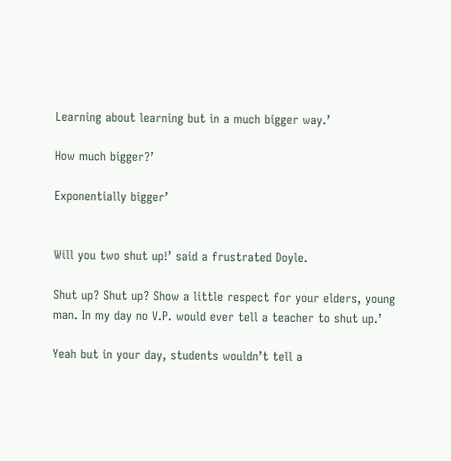Learning about learning but in a much bigger way.’

How much bigger?’

Exponentially bigger’


Will you two shut up!’ said a frustrated Doyle.

Shut up? Shut up? Show a little respect for your elders, young man. In my day no V.P. would ever tell a teacher to shut up.’

Yeah but in your day, students wouldn’t tell a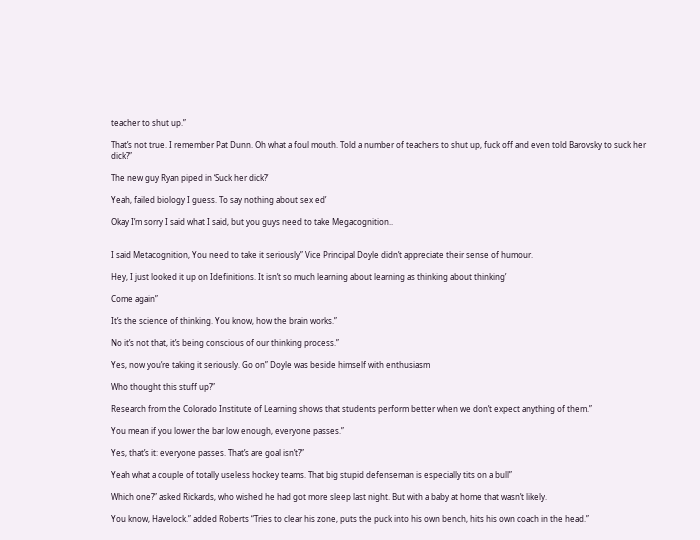teacher to shut up.”

That’s not true. I remember Pat Dunn. Oh what a foul mouth. Told a number of teachers to shut up, fuck off and even told Barovsky to suck her dick?”

The new guy Ryan piped in ‘Suck her dick?’

Yeah, failed biology I guess. To say nothing about sex ed’

Okay I’m sorry I said what I said, but you guys need to take Megacognition..


I said Metacognition, You need to take it seriously” Vice Principal Doyle didn’t appreciate their sense of humour.

Hey, I just looked it up on Idefinitions. It isn’t so much learning about learning as thinking about thinking’

Come again”

It’s the science of thinking. You know, how the brain works.”

No it’s not that, it’s being conscious of our thinking process.”

Yes, now you’re taking it seriously. Go on” Doyle was beside himself with enthusiasm

Who thought this stuff up?”

Research from the Colorado Institute of Learning shows that students perform better when we don’t expect anything of them.”

You mean if you lower the bar low enough, everyone passes.”

Yes, that’s it: everyone passes. That’s are goal isn’t?”

Yeah what a couple of totally useless hockey teams. That big stupid defenseman is especially tits on a bull”

Which one?” asked Rickards, who wished he had got more sleep last night. But with a baby at home that wasn’t likely.

You know, Havelock.” added Roberts “Tries to clear his zone, puts the puck into his own bench, hits his own coach in the head.”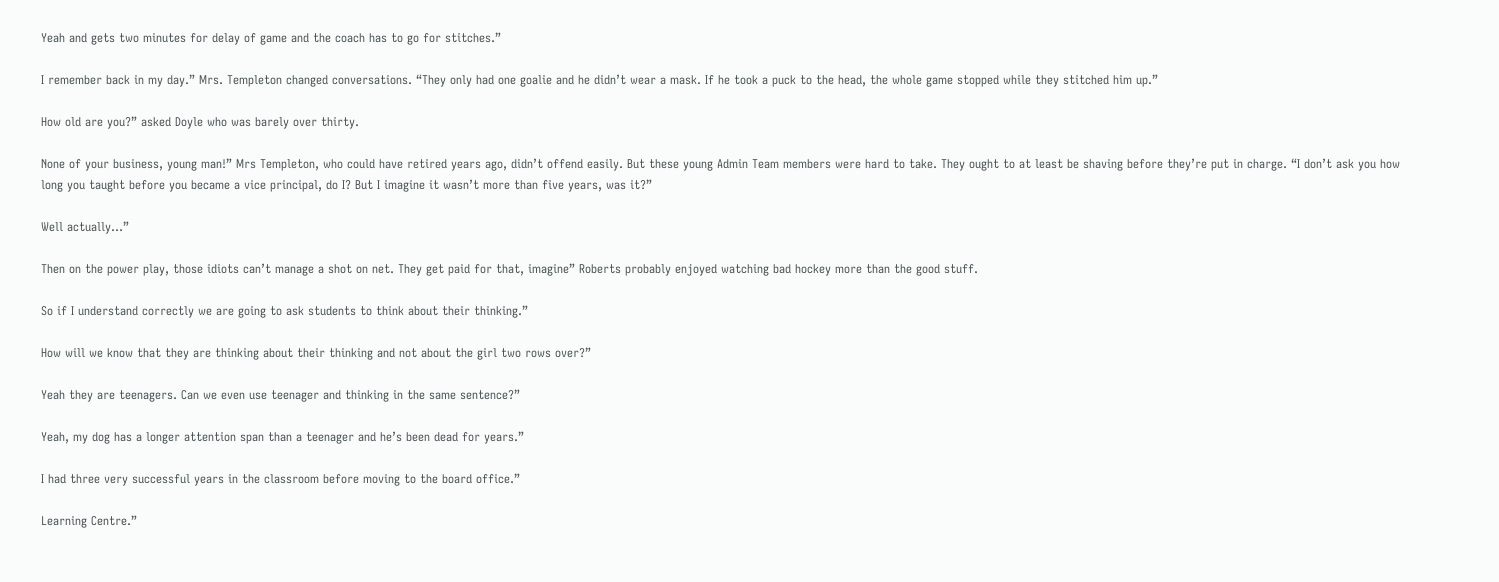Yeah and gets two minutes for delay of game and the coach has to go for stitches.”

I remember back in my day.” Mrs. Templeton changed conversations. “They only had one goalie and he didn’t wear a mask. If he took a puck to the head, the whole game stopped while they stitched him up.”

How old are you?” asked Doyle who was barely over thirty.

None of your business, young man!” Mrs Templeton, who could have retired years ago, didn’t offend easily. But these young Admin Team members were hard to take. They ought to at least be shaving before they’re put in charge. “I don’t ask you how long you taught before you became a vice principal, do I? But I imagine it wasn’t more than five years, was it?”

Well actually…”

Then on the power play, those idiots can’t manage a shot on net. They get paid for that, imagine” Roberts probably enjoyed watching bad hockey more than the good stuff.

So if I understand correctly we are going to ask students to think about their thinking.”

How will we know that they are thinking about their thinking and not about the girl two rows over?”

Yeah they are teenagers. Can we even use teenager and thinking in the same sentence?”

Yeah, my dog has a longer attention span than a teenager and he’s been dead for years.”

I had three very successful years in the classroom before moving to the board office.”

Learning Centre.”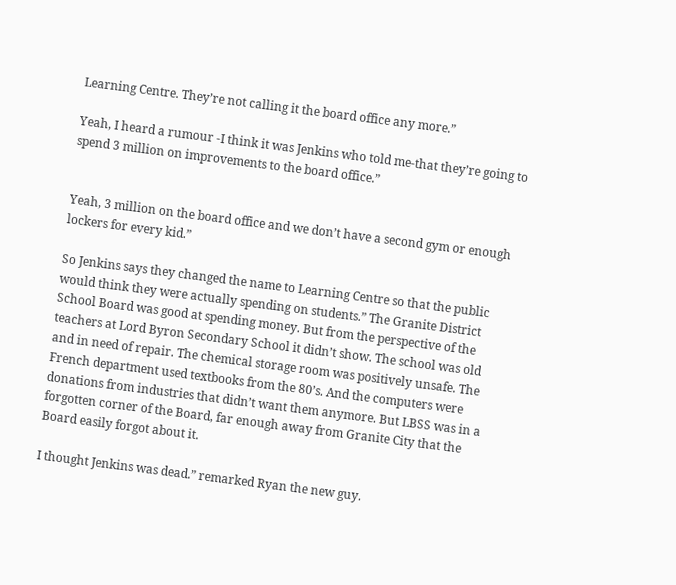Learning Centre. They’re not calling it the board office any more.”

Yeah, I heard a rumour -I think it was Jenkins who told me-that they’re going to spend 3 million on improvements to the board office.”


Yeah, 3 million on the board office and we don’t have a second gym or enough lockers for every kid.”

So Jenkins says they changed the name to Learning Centre so that the public would think they were actually spending on students.” The Granite District School Board was good at spending money. But from the perspective of the teachers at Lord Byron Secondary School it didn’t show. The school was old and in need of repair. The chemical storage room was positively unsafe. The French department used textbooks from the 80’s. And the computers were donations from industries that didn’t want them anymore. But LBSS was in a forgotten corner of the Board, far enough away from Granite City that the Board easily forgot about it.

I thought Jenkins was dead.” remarked Ryan the new guy.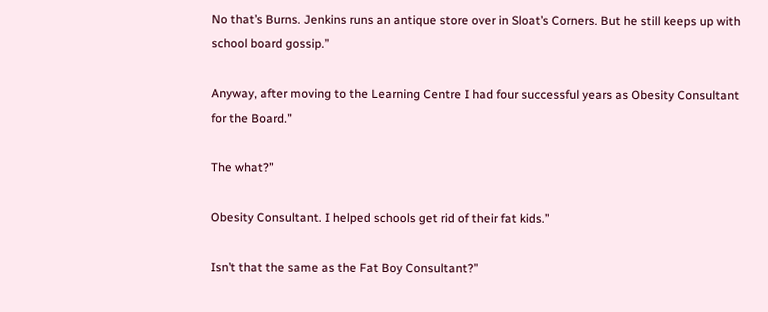No that’s Burns. Jenkins runs an antique store over in Sloat’s Corners. But he still keeps up with school board gossip.”

Anyway, after moving to the Learning Centre I had four successful years as Obesity Consultant for the Board.”

The what?”

Obesity Consultant. I helped schools get rid of their fat kids.”

Isn’t that the same as the Fat Boy Consultant?”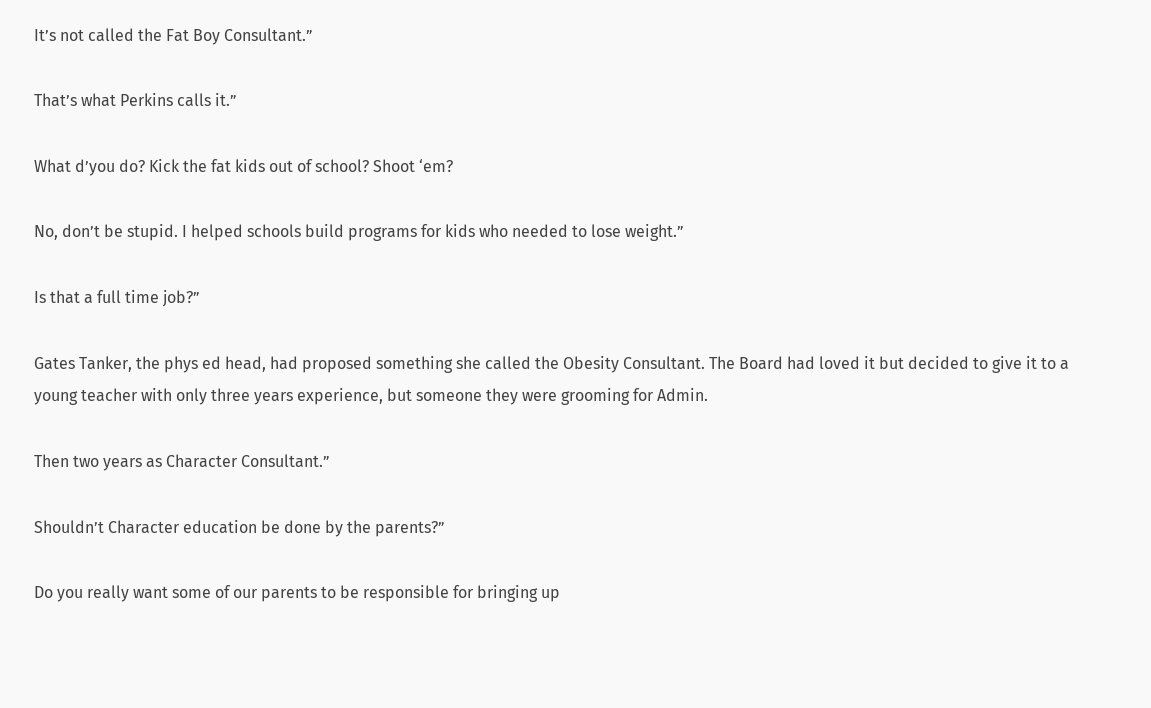It’s not called the Fat Boy Consultant.”

That’s what Perkins calls it.”

What d’you do? Kick the fat kids out of school? Shoot ‘em?

No, don’t be stupid. I helped schools build programs for kids who needed to lose weight.”

Is that a full time job?”

Gates Tanker, the phys ed head, had proposed something she called the Obesity Consultant. The Board had loved it but decided to give it to a young teacher with only three years experience, but someone they were grooming for Admin.

Then two years as Character Consultant.”

Shouldn’t Character education be done by the parents?”

Do you really want some of our parents to be responsible for bringing up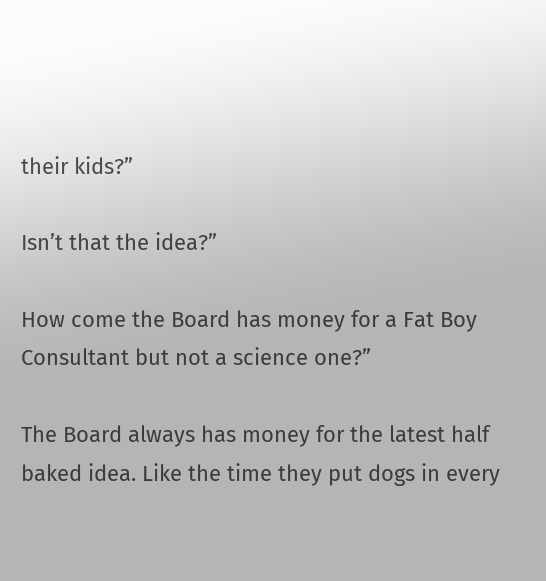their kids?”

Isn’t that the idea?”

How come the Board has money for a Fat Boy Consultant but not a science one?”

The Board always has money for the latest half baked idea. Like the time they put dogs in every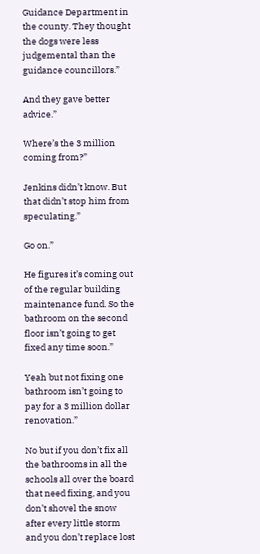Guidance Department in the county. They thought the dogs were less judgemental than the guidance councillors.”

And they gave better advice.”

Where’s the 3 million coming from?”

Jenkins didn’t know. But that didn’t stop him from speculating.”

Go on.”

He figures it’s coming out of the regular building maintenance fund. So the bathroom on the second floor isn’t going to get fixed any time soon.”

Yeah but not fixing one bathroom isn’t going to pay for a 3 million dollar renovation.”

No but if you don’t fix all the bathrooms in all the schools all over the board that need fixing, and you don’t shovel the snow after every little storm and you don’t replace lost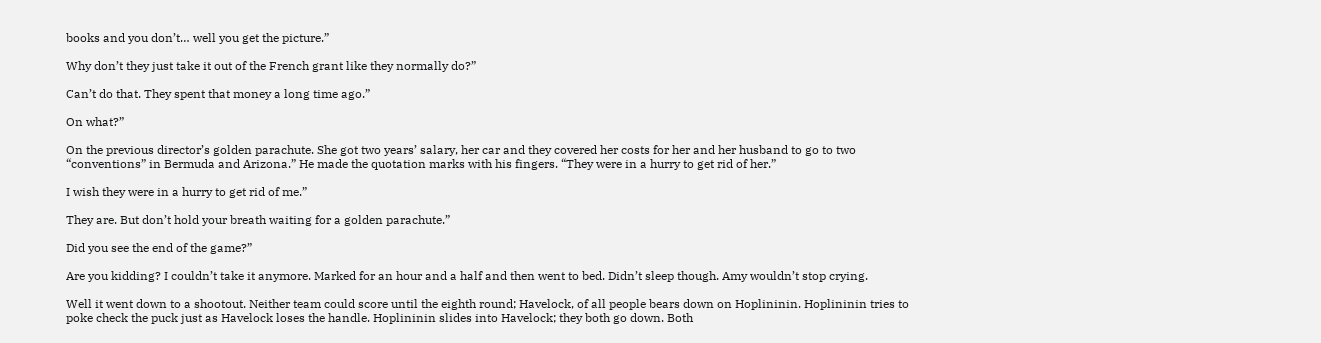books and you don’t… well you get the picture.”

Why don’t they just take it out of the French grant like they normally do?”

Can’t do that. They spent that money a long time ago.”

On what?”

On the previous director’s golden parachute. She got two years’ salary, her car and they covered her costs for her and her husband to go to two “conventions” in Bermuda and Arizona.” He made the quotation marks with his fingers. “They were in a hurry to get rid of her.”

I wish they were in a hurry to get rid of me.”

They are. But don’t hold your breath waiting for a golden parachute.”

Did you see the end of the game?”

Are you kidding? I couldn’t take it anymore. Marked for an hour and a half and then went to bed. Didn’t sleep though. Amy wouldn’t stop crying.

Well it went down to a shootout. Neither team could score until the eighth round; Havelock, of all people bears down on Hoplininin. Hoplininin tries to poke check the puck just as Havelock loses the handle. Hoplininin slides into Havelock; they both go down. Both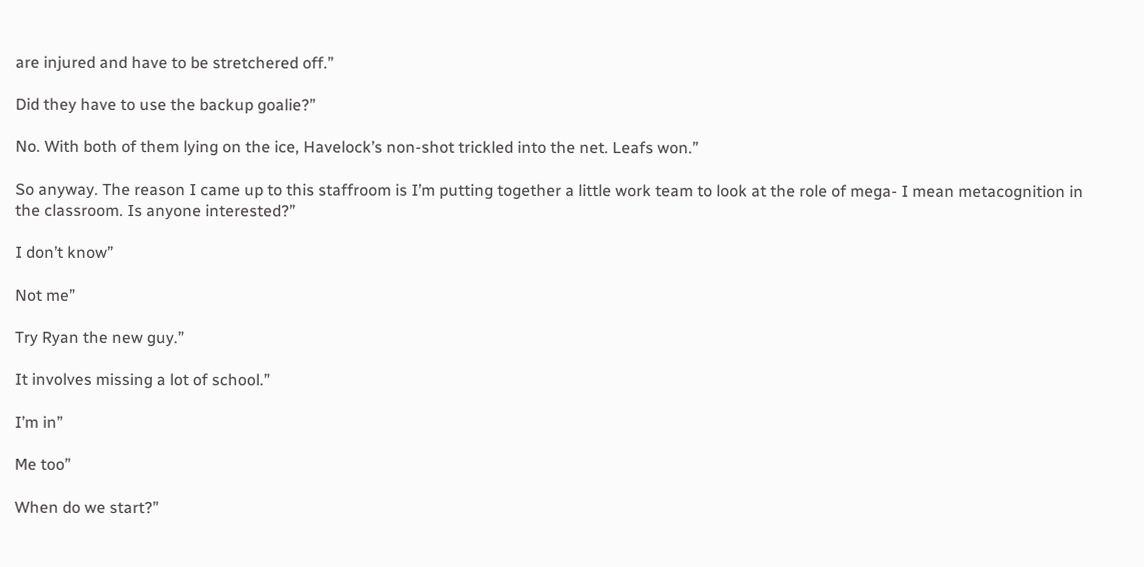are injured and have to be stretchered off.”

Did they have to use the backup goalie?”

No. With both of them lying on the ice, Havelock’s non-shot trickled into the net. Leafs won.”

So anyway. The reason I came up to this staffroom is I’m putting together a little work team to look at the role of mega- I mean metacognition in the classroom. Is anyone interested?”

I don’t know”

Not me”

Try Ryan the new guy.”

It involves missing a lot of school.”

I’m in”

Me too”

When do we start?”